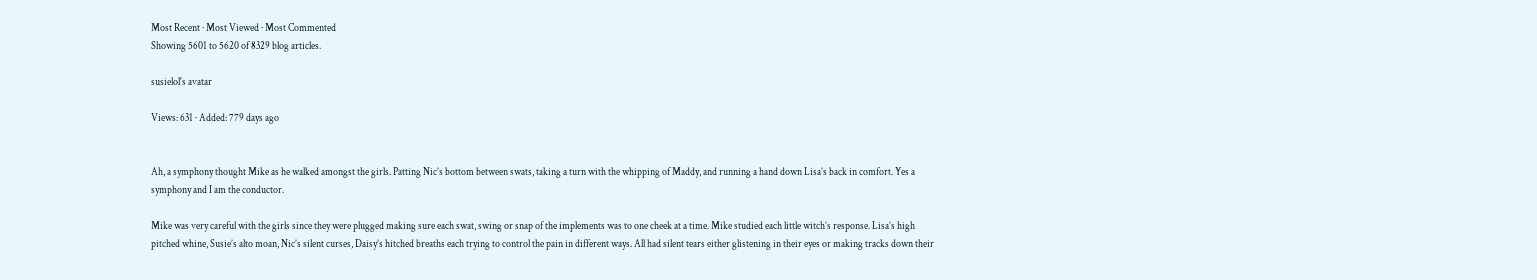Most Recent · Most Viewed · Most Commented
Showing 5601 to 5620 of 8329 blog articles.

susielol's avatar

Views: 631 · Added: 779 days ago


Ah, a symphony thought Mike as he walked amongst the girls. Patting Nic’s bottom between swats, taking a turn with the whipping of Maddy, and running a hand down Lisa’s back in comfort. Yes a symphony and I am the conductor.

Mike was very careful with the girls since they were plugged making sure each swat, swing or snap of the implements was to one cheek at a time. Mike studied each little witch’s response. Lisa’s high pitched whine, Susie’s alto moan, Nic’s silent curses, Daisy’s hitched breaths each trying to control the pain in different ways. All had silent tears either glistening in their eyes or making tracks down their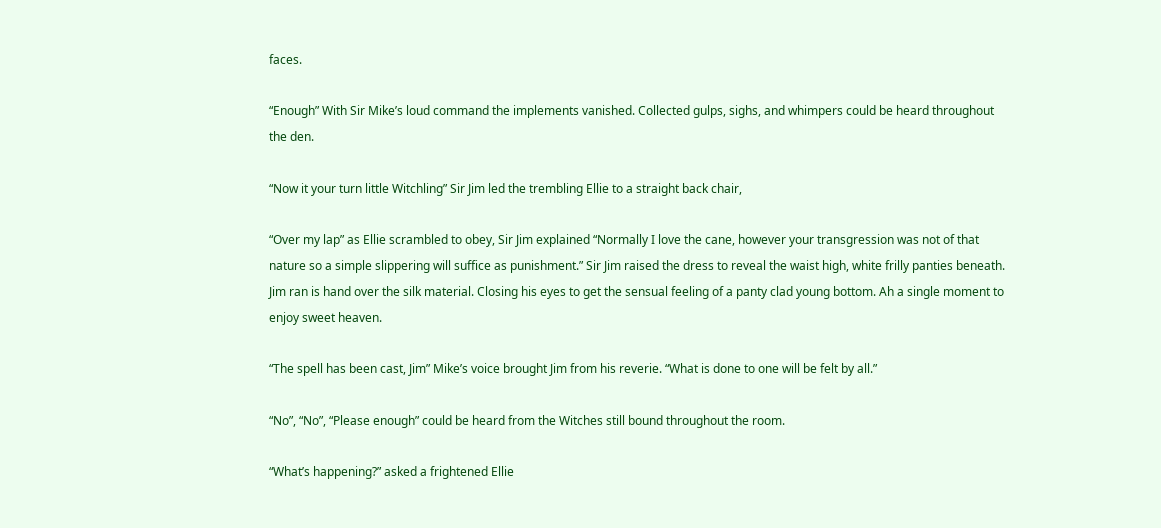faces.

“Enough” With Sir Mike’s loud command the implements vanished. Collected gulps, sighs, and whimpers could be heard throughout the den.

“Now it your turn little Witchling” Sir Jim led the trembling Ellie to a straight back chair,

“Over my lap” as Ellie scrambled to obey, Sir Jim explained “Normally I love the cane, however your transgression was not of that nature so a simple slippering will suffice as punishment.” Sir Jim raised the dress to reveal the waist high, white frilly panties beneath. Jim ran is hand over the silk material. Closing his eyes to get the sensual feeling of a panty clad young bottom. Ah a single moment to enjoy sweet heaven.

“The spell has been cast, Jim” Mike’s voice brought Jim from his reverie. “What is done to one will be felt by all.”

“No”, “No”, “Please enough” could be heard from the Witches still bound throughout the room.

“What’s happening?” asked a frightened Ellie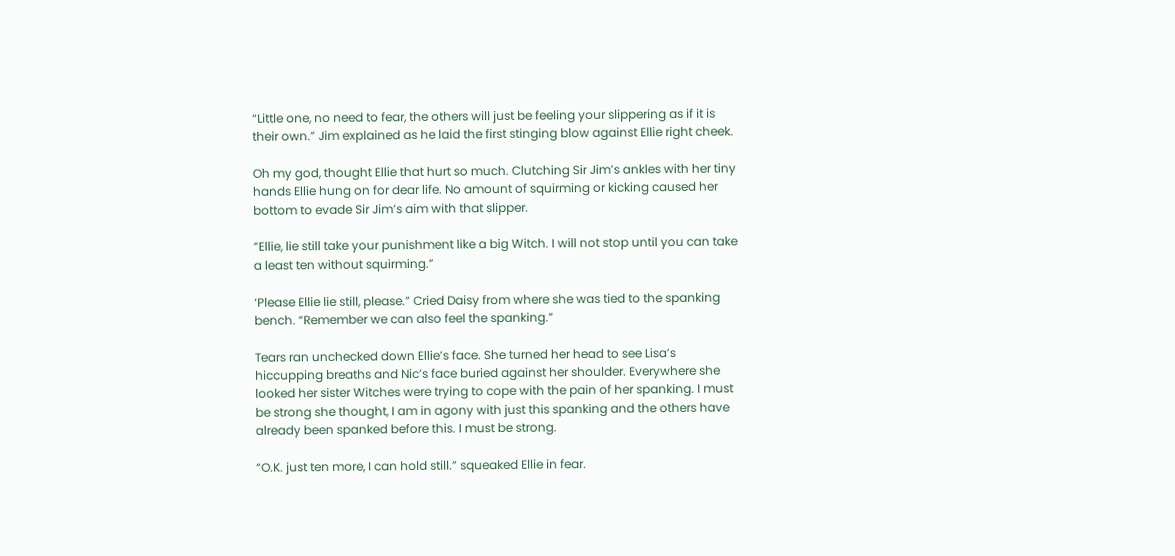“Little one, no need to fear, the others will just be feeling your slippering as if it is their own.” Jim explained as he laid the first stinging blow against Ellie right cheek.

Oh my god, thought Ellie that hurt so much. Clutching Sir Jim’s ankles with her tiny hands Ellie hung on for dear life. No amount of squirming or kicking caused her bottom to evade Sir Jim’s aim with that slipper.

“Ellie, lie still take your punishment like a big Witch. I will not stop until you can take a least ten without squirming.”

‘Please Ellie lie still, please.” Cried Daisy from where she was tied to the spanking bench. “Remember we can also feel the spanking.”

Tears ran unchecked down Ellie’s face. She turned her head to see Lisa’s hiccupping breaths and Nic’s face buried against her shoulder. Everywhere she looked her sister Witches were trying to cope with the pain of her spanking. I must be strong she thought, I am in agony with just this spanking and the others have already been spanked before this. I must be strong.

“O.K. just ten more, I can hold still.” squeaked Ellie in fear.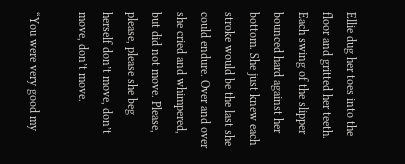Ellie dug her toes into the floor and gritted her teeth. Each swing of the slipper bounced hard against her bottom. She just knew each stroke would be the last she could endure. Over and over she cried and whimpered, but did not move. Please, please, please she beg herself don’t move, don’t move, don’t move.

“You were very good my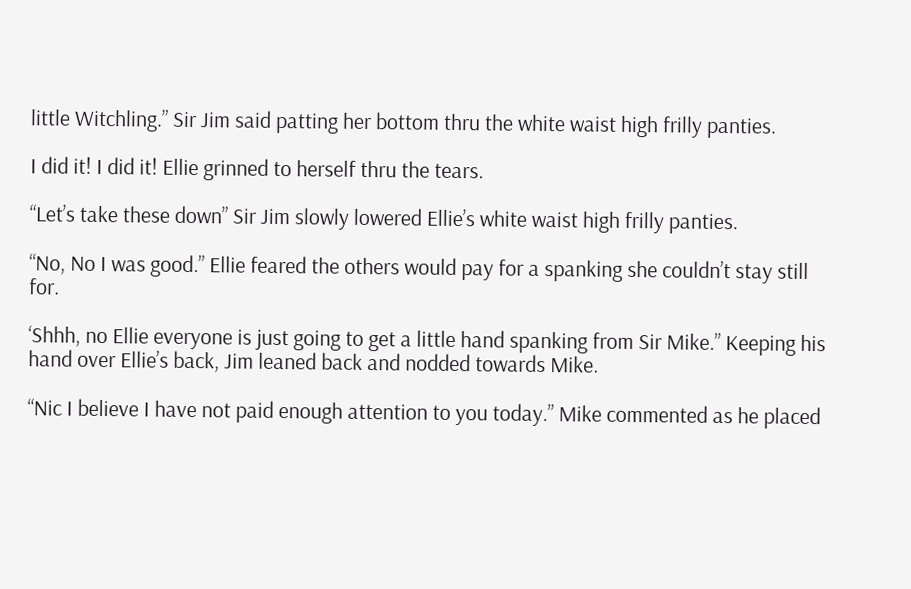little Witchling.” Sir Jim said patting her bottom thru the white waist high frilly panties.

I did it! I did it! Ellie grinned to herself thru the tears.

“Let’s take these down” Sir Jim slowly lowered Ellie’s white waist high frilly panties.

“No, No I was good.” Ellie feared the others would pay for a spanking she couldn’t stay still for.

‘Shhh, no Ellie everyone is just going to get a little hand spanking from Sir Mike.” Keeping his hand over Ellie’s back, Jim leaned back and nodded towards Mike.

“Nic I believe I have not paid enough attention to you today.” Mike commented as he placed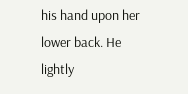his hand upon her lower back. He lightly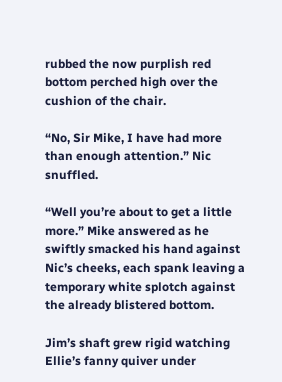rubbed the now purplish red bottom perched high over the cushion of the chair.

“No, Sir Mike, I have had more than enough attention.” Nic snuffled.

“Well you’re about to get a little more.” Mike answered as he swiftly smacked his hand against Nic’s cheeks, each spank leaving a temporary white splotch against the already blistered bottom.

Jim’s shaft grew rigid watching Ellie’s fanny quiver under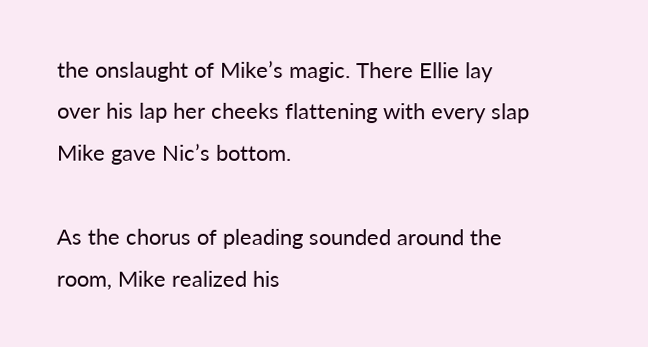the onslaught of Mike’s magic. There Ellie lay over his lap her cheeks flattening with every slap Mike gave Nic’s bottom.

As the chorus of pleading sounded around the room, Mike realized his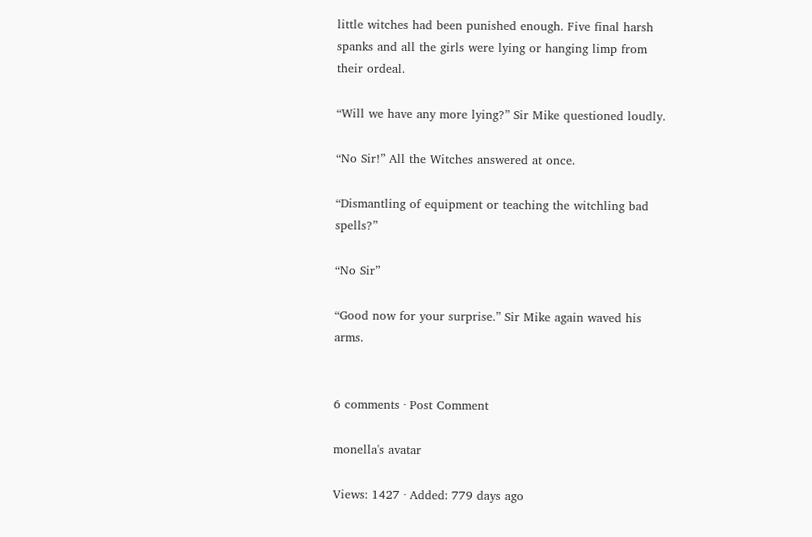little witches had been punished enough. Five final harsh spanks and all the girls were lying or hanging limp from their ordeal.

“Will we have any more lying?” Sir Mike questioned loudly.

“No Sir!” All the Witches answered at once.

“Dismantling of equipment or teaching the witchling bad spells?”

“No Sir”

“Good now for your surprise.” Sir Mike again waved his arms.


6 comments · Post Comment

monella's avatar

Views: 1427 · Added: 779 days ago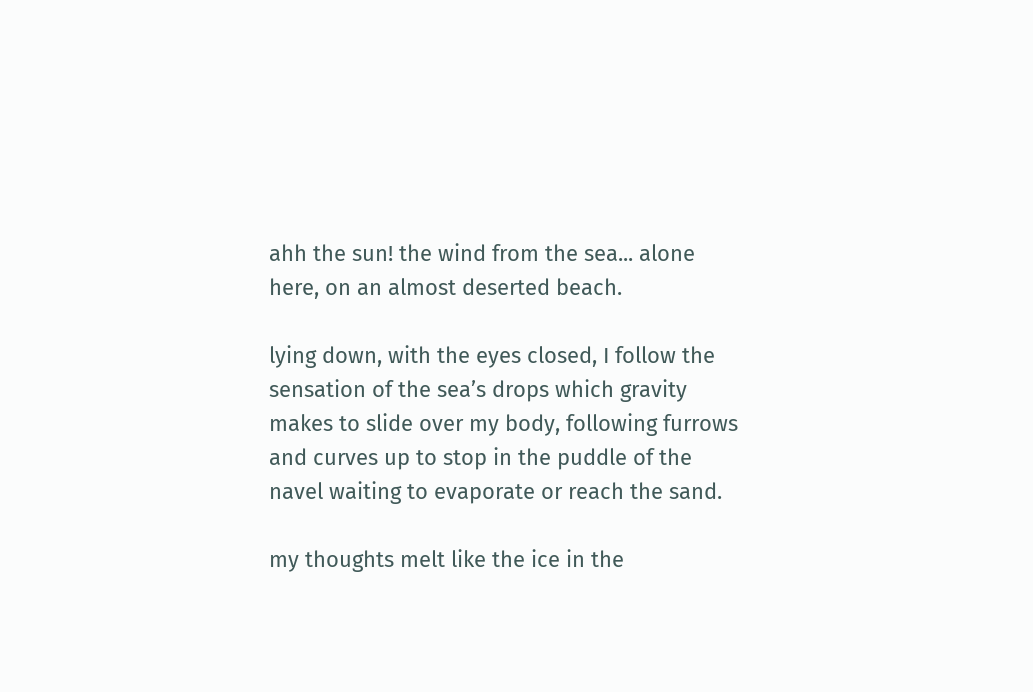ahh the sun! the wind from the sea... alone here, on an almost deserted beach.

lying down, with the eyes closed, I follow the sensation of the sea’s drops which gravity makes to slide over my body, following furrows and curves up to stop in the puddle of the navel waiting to evaporate or reach the sand.

my thoughts melt like the ice in the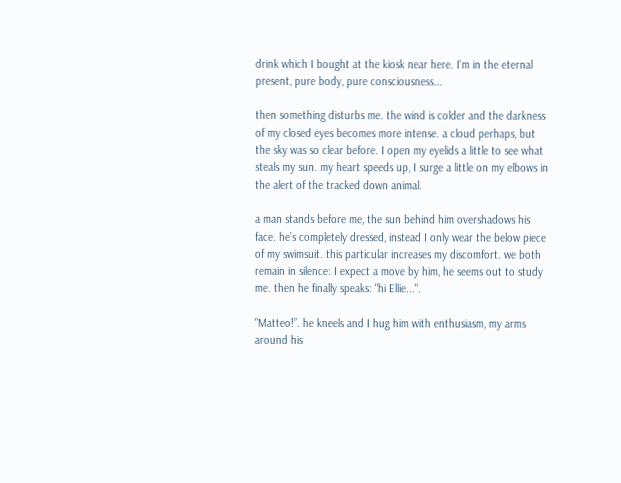drink which I bought at the kiosk near here. I'm in the eternal present, pure body, pure consciousness...

then something disturbs me. the wind is colder and the darkness of my closed eyes becomes more intense. a cloud perhaps, but the sky was so clear before. I open my eyelids a little to see what steals my sun. my heart speeds up, I surge a little on my elbows in the alert of the tracked down animal.

a man stands before me, the sun behind him overshadows his face. he’s completely dressed, instead I only wear the below piece of my swimsuit. this particular increases my discomfort. we both remain in silence: I expect a move by him, he seems out to study me. then he finally speaks: "hi Ellie...".

"Matteo!”. he kneels and I hug him with enthusiasm, my arms around his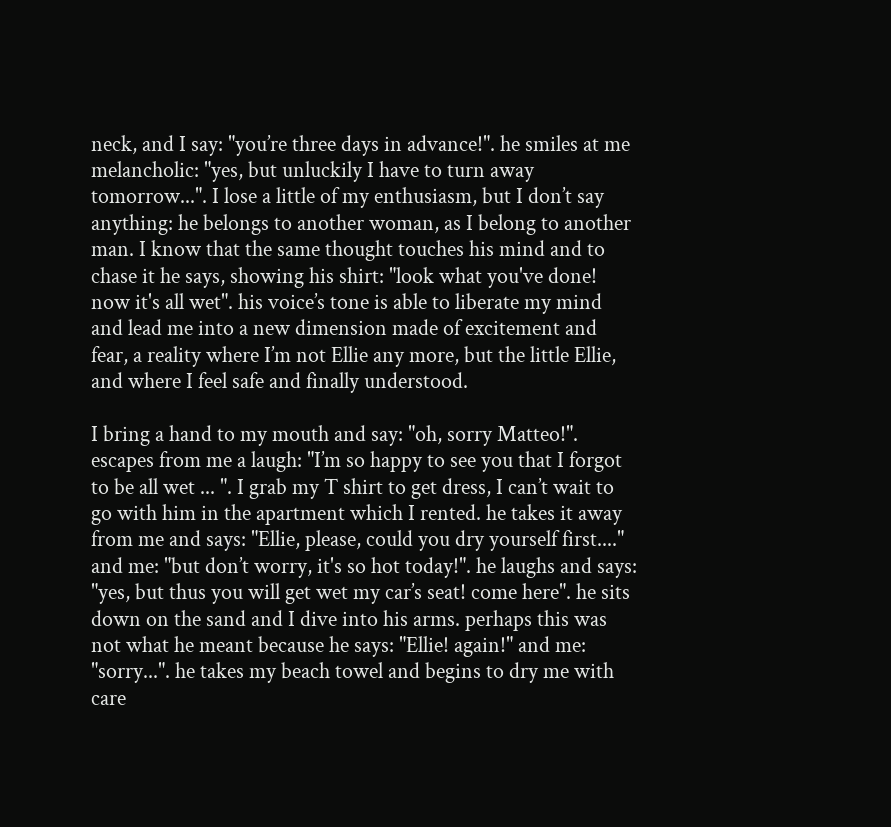neck, and I say: "you’re three days in advance!". he smiles at me melancholic: "yes, but unluckily I have to turn away tomorrow...". I lose a little of my enthusiasm, but I don’t say anything: he belongs to another woman, as I belong to another man. I know that the same thought touches his mind and to chase it he says, showing his shirt: "look what you've done! now it's all wet". his voice’s tone is able to liberate my mind and lead me into a new dimension made of excitement and fear, a reality where I’m not Ellie any more, but the little Ellie, and where I feel safe and finally understood.

I bring a hand to my mouth and say: "oh, sorry Matteo!". escapes from me a laugh: "I’m so happy to see you that I forgot to be all wet ... ". I grab my T shirt to get dress, I can’t wait to go with him in the apartment which I rented. he takes it away from me and says: "Ellie, please, could you dry yourself first...." and me: "but don’t worry, it's so hot today!". he laughs and says: "yes, but thus you will get wet my car’s seat! come here". he sits down on the sand and I dive into his arms. perhaps this was not what he meant because he says: "Ellie! again!" and me: "sorry...". he takes my beach towel and begins to dry me with care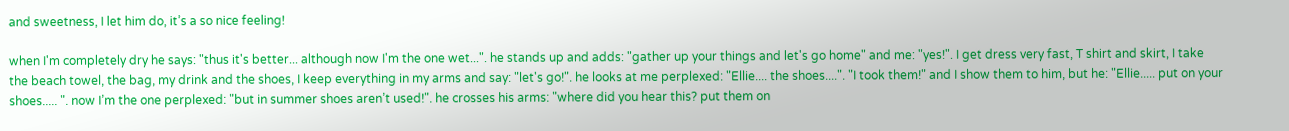and sweetness, I let him do, it’s a so nice feeling!

when I'm completely dry he says: "thus it's better... although now I'm the one wet...". he stands up and adds: "gather up your things and let's go home" and me: "yes!". I get dress very fast, T shirt and skirt, I take the beach towel, the bag, my drink and the shoes, I keep everything in my arms and say: "let's go!". he looks at me perplexed: "Ellie.... the shoes....". "I took them!" and I show them to him, but he: "Ellie..... put on your shoes..... ". now I’m the one perplexed: "but in summer shoes aren’t used!". he crosses his arms: "where did you hear this? put them on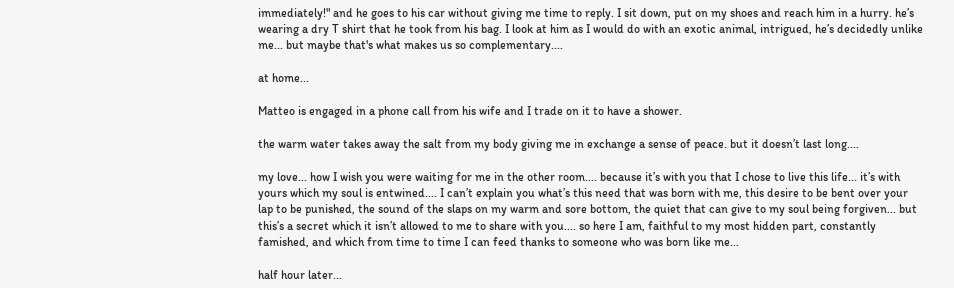immediately!" and he goes to his car without giving me time to reply. I sit down, put on my shoes and reach him in a hurry. he’s wearing a dry T shirt that he took from his bag. I look at him as I would do with an exotic animal, intrigued, he’s decidedly unlike me... but maybe that's what makes us so complementary....

at home...

Matteo is engaged in a phone call from his wife and I trade on it to have a shower.

the warm water takes away the salt from my body giving me in exchange a sense of peace. but it doesn’t last long....

my love... how I wish you were waiting for me in the other room.... because it’s with you that I chose to live this life... it’s with yours which my soul is entwined.... I can’t explain you what’s this need that was born with me, this desire to be bent over your lap to be punished, the sound of the slaps on my warm and sore bottom, the quiet that can give to my soul being forgiven... but this’s a secret which it isn’t allowed to me to share with you.... so here I am, faithful to my most hidden part, constantly famished, and which from time to time I can feed thanks to someone who was born like me...

half hour later...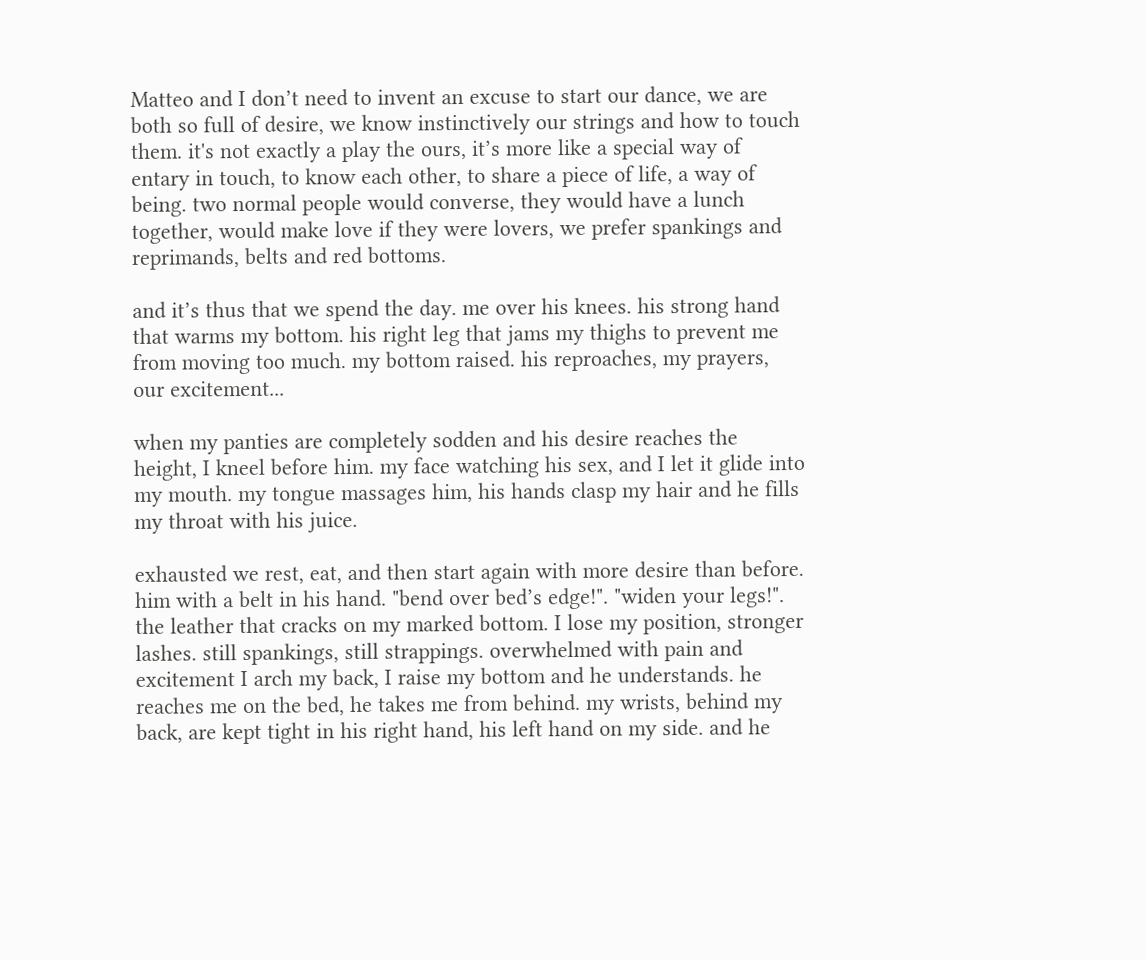Matteo and I don’t need to invent an excuse to start our dance, we are both so full of desire, we know instinctively our strings and how to touch them. it's not exactly a play the ours, it’s more like a special way of entary in touch, to know each other, to share a piece of life, a way of being. two normal people would converse, they would have a lunch together, would make love if they were lovers, we prefer spankings and reprimands, belts and red bottoms.

and it’s thus that we spend the day. me over his knees. his strong hand that warms my bottom. his right leg that jams my thighs to prevent me from moving too much. my bottom raised. his reproaches, my prayers, our excitement...

when my panties are completely sodden and his desire reaches the height, I kneel before him. my face watching his sex, and I let it glide into my mouth. my tongue massages him, his hands clasp my hair and he fills my throat with his juice.

exhausted we rest, eat, and then start again with more desire than before. him with a belt in his hand. "bend over bed’s edge!". "widen your legs!". the leather that cracks on my marked bottom. I lose my position, stronger lashes. still spankings, still strappings. overwhelmed with pain and excitement I arch my back, I raise my bottom and he understands. he reaches me on the bed, he takes me from behind. my wrists, behind my back, are kept tight in his right hand, his left hand on my side. and he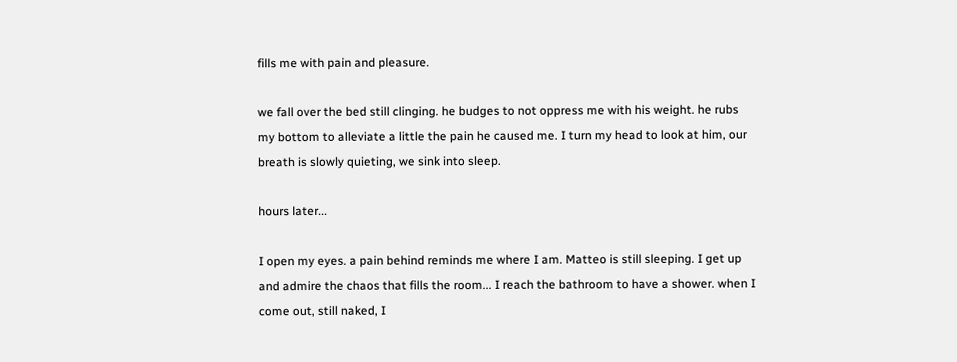fills me with pain and pleasure.

we fall over the bed still clinging. he budges to not oppress me with his weight. he rubs my bottom to alleviate a little the pain he caused me. I turn my head to look at him, our breath is slowly quieting, we sink into sleep.

hours later...

I open my eyes. a pain behind reminds me where I am. Matteo is still sleeping. I get up and admire the chaos that fills the room... I reach the bathroom to have a shower. when I come out, still naked, I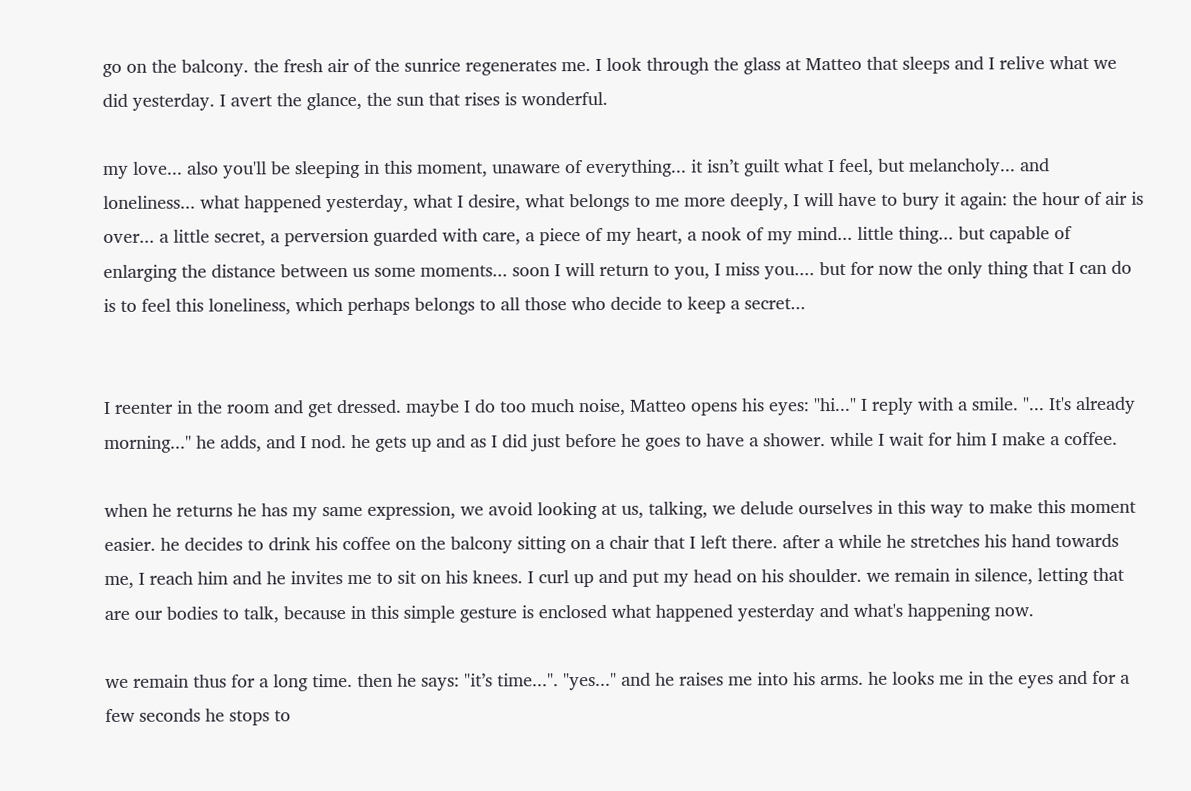go on the balcony. the fresh air of the sunrice regenerates me. I look through the glass at Matteo that sleeps and I relive what we did yesterday. I avert the glance, the sun that rises is wonderful.

my love... also you'll be sleeping in this moment, unaware of everything... it isn’t guilt what I feel, but melancholy... and loneliness... what happened yesterday, what I desire, what belongs to me more deeply, I will have to bury it again: the hour of air is over... a little secret, a perversion guarded with care, a piece of my heart, a nook of my mind... little thing... but capable of enlarging the distance between us some moments... soon I will return to you, I miss you.... but for now the only thing that I can do is to feel this loneliness, which perhaps belongs to all those who decide to keep a secret...


I reenter in the room and get dressed. maybe I do too much noise, Matteo opens his eyes: "hi..." I reply with a smile. "... It's already morning..." he adds, and I nod. he gets up and as I did just before he goes to have a shower. while I wait for him I make a coffee.

when he returns he has my same expression, we avoid looking at us, talking, we delude ourselves in this way to make this moment easier. he decides to drink his coffee on the balcony sitting on a chair that I left there. after a while he stretches his hand towards me, I reach him and he invites me to sit on his knees. I curl up and put my head on his shoulder. we remain in silence, letting that are our bodies to talk, because in this simple gesture is enclosed what happened yesterday and what's happening now.

we remain thus for a long time. then he says: "it’s time...". "yes..." and he raises me into his arms. he looks me in the eyes and for a few seconds he stops to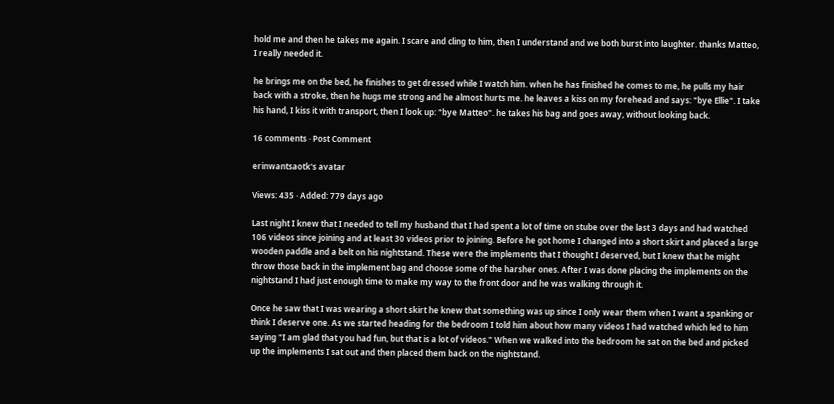hold me and then he takes me again. I scare and cling to him, then I understand and we both burst into laughter. thanks Matteo, I really needed it.

he brings me on the bed, he finishes to get dressed while I watch him. when he has finished he comes to me, he pulls my hair back with a stroke, then he hugs me strong and he almost hurts me. he leaves a kiss on my forehead and says: "bye Ellie". I take his hand, I kiss it with transport, then I look up: "bye Matteo". he takes his bag and goes away, without looking back.

16 comments · Post Comment

erinwantsaotk's avatar

Views: 435 · Added: 779 days ago

Last night I knew that I needed to tell my husband that I had spent a lot of time on stube over the last 3 days and had watched 106 videos since joining and at least 30 videos prior to joining. Before he got home I changed into a short skirt and placed a large wooden paddle and a belt on his nightstand. These were the implements that I thought I deserved, but I knew that he might throw those back in the implement bag and choose some of the harsher ones. After I was done placing the implements on the nightstand I had just enough time to make my way to the front door and he was walking through it.

Once he saw that I was wearing a short skirt he knew that something was up since I only wear them when I want a spanking or think I deserve one. As we started heading for the bedroom I told him about how many videos I had watched which led to him saying "I am glad that you had fun, but that is a lot of videos." When we walked into the bedroom he sat on the bed and picked up the implements I sat out and then placed them back on the nightstand.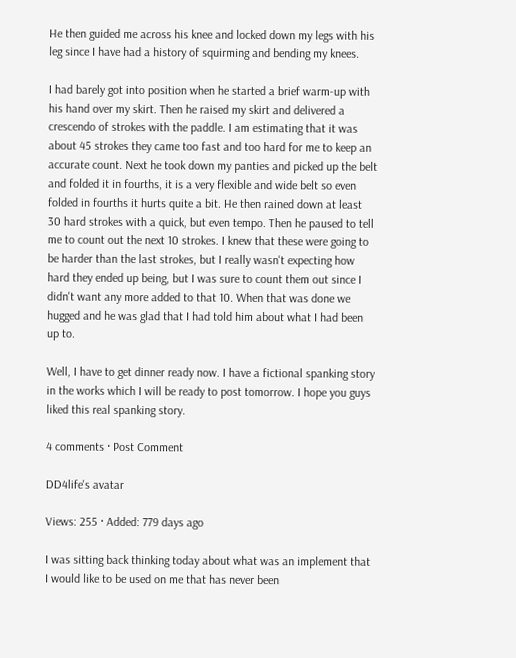He then guided me across his knee and locked down my legs with his leg since I have had a history of squirming and bending my knees.

I had barely got into position when he started a brief warm-up with his hand over my skirt. Then he raised my skirt and delivered a crescendo of strokes with the paddle. I am estimating that it was about 45 strokes they came too fast and too hard for me to keep an accurate count. Next he took down my panties and picked up the belt and folded it in fourths, it is a very flexible and wide belt so even folded in fourths it hurts quite a bit. He then rained down at least 30 hard strokes with a quick, but even tempo. Then he paused to tell me to count out the next 10 strokes. I knew that these were going to be harder than the last strokes, but I really wasn't expecting how hard they ended up being, but I was sure to count them out since I didn't want any more added to that 10. When that was done we hugged and he was glad that I had told him about what I had been up to.

Well, I have to get dinner ready now. I have a fictional spanking story in the works which I will be ready to post tomorrow. I hope you guys liked this real spanking story.

4 comments · Post Comment

DD4life's avatar

Views: 255 · Added: 779 days ago

I was sitting back thinking today about what was an implement that I would like to be used on me that has never been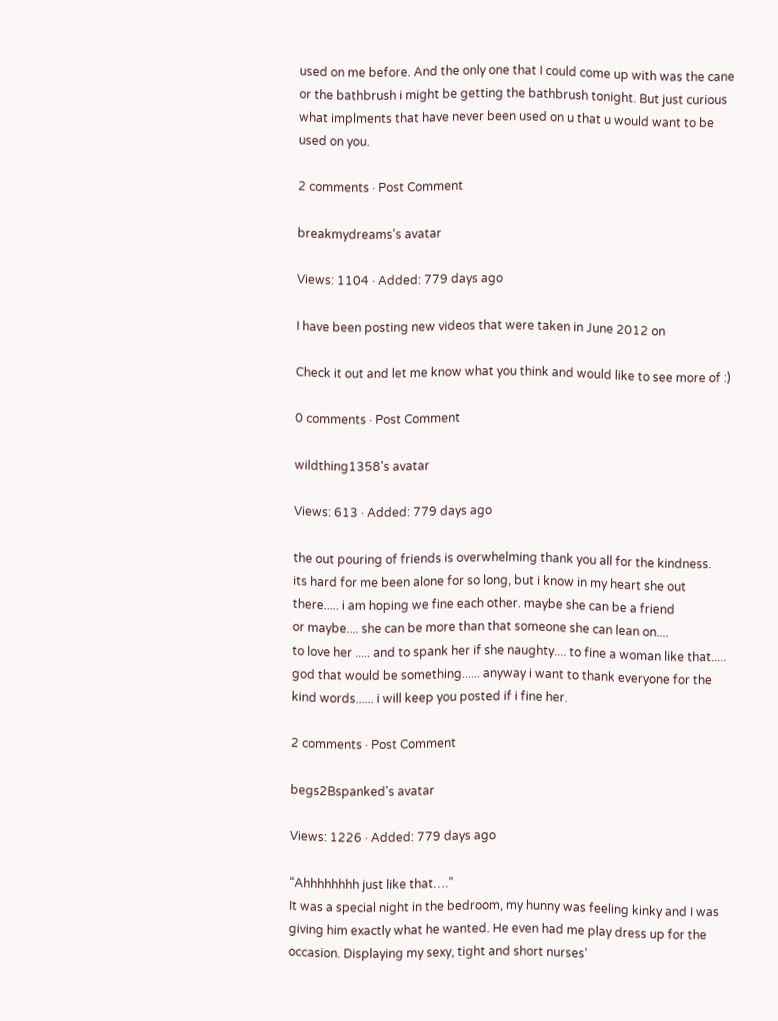used on me before. And the only one that I could come up with was the cane or the bathbrush i might be getting the bathbrush tonight. But just curious what implments that have never been used on u that u would want to be used on you.

2 comments · Post Comment

breakmydreams's avatar

Views: 1104 · Added: 779 days ago

I have been posting new videos that were taken in June 2012 on

Check it out and let me know what you think and would like to see more of :)

0 comments · Post Comment

wildthing1358's avatar

Views: 613 · Added: 779 days ago

the out pouring of friends is overwhelming thank you all for the kindness.
its hard for me been alone for so long, but i know in my heart she out there..... i am hoping we fine each other. maybe she can be a friend
or maybe.... she can be more than that someone she can lean on....
to love her ..... and to spank her if she naughty.... to fine a woman like that..... god that would be something...... anyway i want to thank everyone for the kind words...... i will keep you posted if i fine her.

2 comments · Post Comment

begs2Bspanked's avatar

Views: 1226 · Added: 779 days ago

“Ahhhhhhhh just like that….”
It was a special night in the bedroom, my hunny was feeling kinky and I was giving him exactly what he wanted. He even had me play dress up for the occasion. Displaying my sexy, tight and short nurses’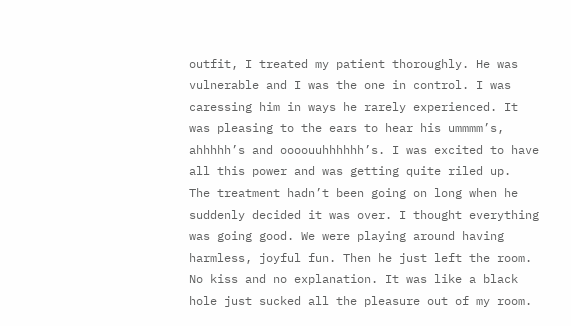outfit, I treated my patient thoroughly. He was vulnerable and I was the one in control. I was caressing him in ways he rarely experienced. It was pleasing to the ears to hear his ummmm’s, ahhhhh’s and oooouuhhhhhh’s. I was excited to have all this power and was getting quite riled up.
The treatment hadn’t been going on long when he suddenly decided it was over. I thought everything was going good. We were playing around having harmless, joyful fun. Then he just left the room. No kiss and no explanation. It was like a black hole just sucked all the pleasure out of my room.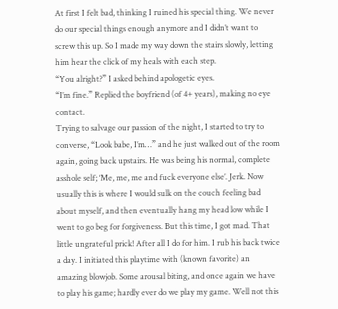At first I felt bad, thinking I ruined his special thing. We never do our special things enough anymore and I didn’t want to screw this up. So I made my way down the stairs slowly, letting him hear the click of my heals with each step.
“You alright?” I asked behind apologetic eyes.
“I’m fine.” Replied the boyfriend (of 4+ years), making no eye contact.
Trying to salvage our passion of the night, I started to try to converse, “Look babe, I’m…” and he just walked out of the room again, going back upstairs. He was being his normal, complete asshole self; ‘Me, me, me and fuck everyone else’. Jerk. Now usually this is where I would sulk on the couch feeling bad about myself, and then eventually hang my head low while I went to go beg for forgiveness. But this time, I got mad. That little ungrateful prick! After all I do for him. I rub his back twice a day. I initiated this playtime with (known favorite) an amazing blowjob. Some arousal biting, and once again we have to play his game; hardly ever do we play my game. Well not this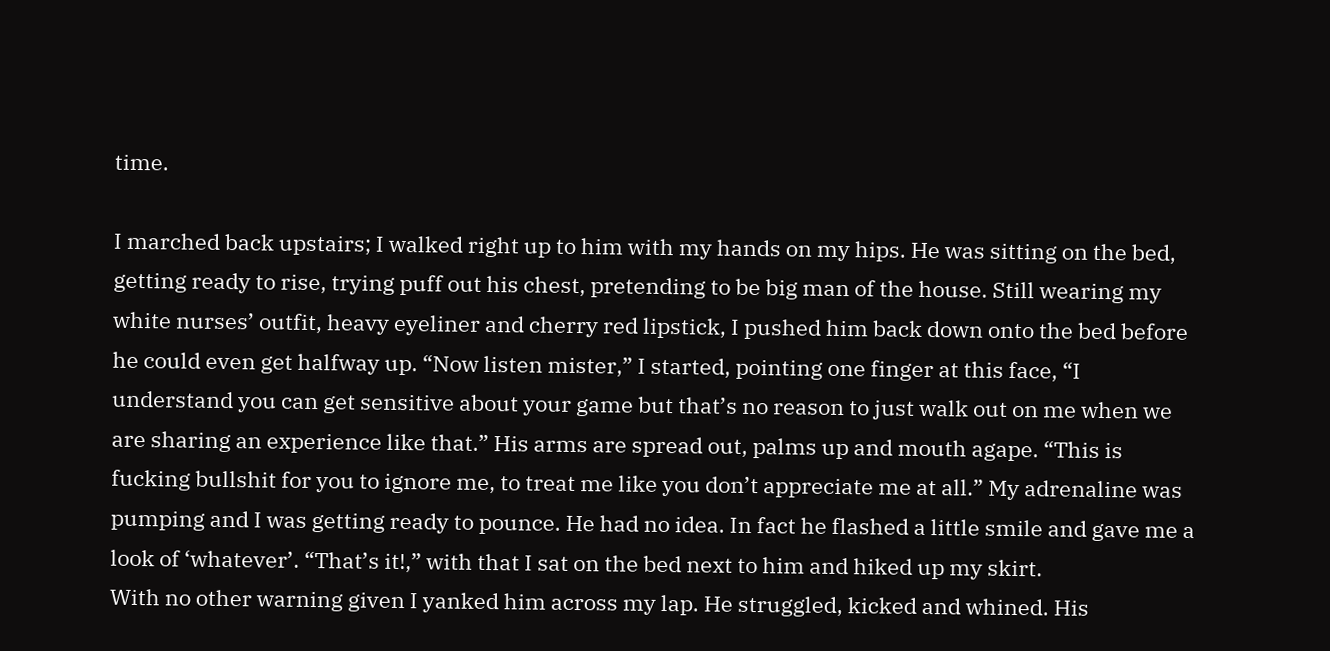time.

I marched back upstairs; I walked right up to him with my hands on my hips. He was sitting on the bed, getting ready to rise, trying puff out his chest, pretending to be big man of the house. Still wearing my white nurses’ outfit, heavy eyeliner and cherry red lipstick, I pushed him back down onto the bed before he could even get halfway up. “Now listen mister,” I started, pointing one finger at this face, “I understand you can get sensitive about your game but that’s no reason to just walk out on me when we are sharing an experience like that.” His arms are spread out, palms up and mouth agape. “This is fucking bullshit for you to ignore me, to treat me like you don’t appreciate me at all.” My adrenaline was pumping and I was getting ready to pounce. He had no idea. In fact he flashed a little smile and gave me a look of ‘whatever’. “That’s it!,” with that I sat on the bed next to him and hiked up my skirt.
With no other warning given I yanked him across my lap. He struggled, kicked and whined. His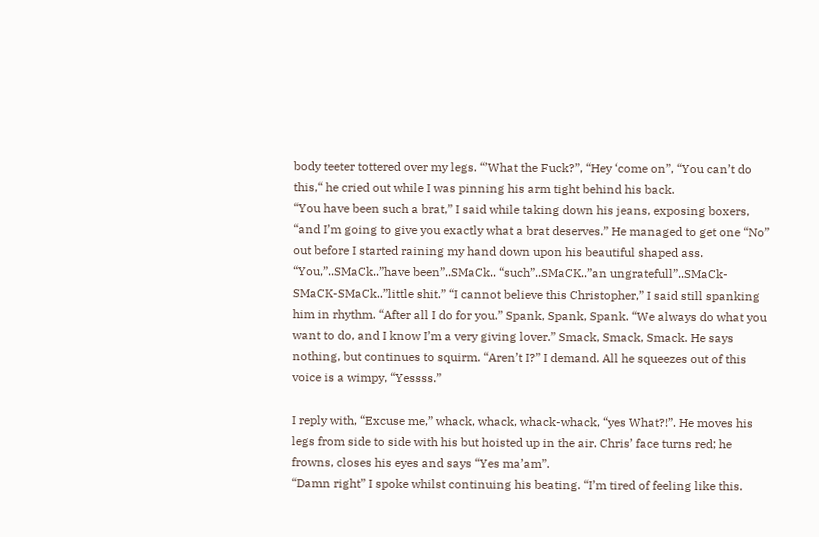body teeter tottered over my legs. “’What the Fuck?”, “Hey ‘come on”, “You can’t do this,“ he cried out while I was pinning his arm tight behind his back.
“You have been such a brat,” I said while taking down his jeans, exposing boxers, “and I’m going to give you exactly what a brat deserves.” He managed to get one “No” out before I started raining my hand down upon his beautiful shaped ass.
“You,”..SMaCk..”have been”..SMaCk.. “such”..SMaCK..”an ungratefull”..SMaCk-SMaCK-SMaCk..”little shit.” “I cannot believe this Christopher,” I said still spanking him in rhythm. “After all I do for you.” Spank, Spank, Spank. “We always do what you want to do, and I know I’m a very giving lover.” Smack, Smack, Smack. He says nothing, but continues to squirm. “Aren’t I?” I demand. All he squeezes out of this voice is a wimpy, “Yessss.”

I reply with, “Excuse me,” whack, whack, whack-whack, “yes What?!”. He moves his legs from side to side with his but hoisted up in the air. Chris’ face turns red; he frowns, closes his eyes and says “Yes ma’am”.
“Damn right” I spoke whilst continuing his beating. “I’m tired of feeling like this.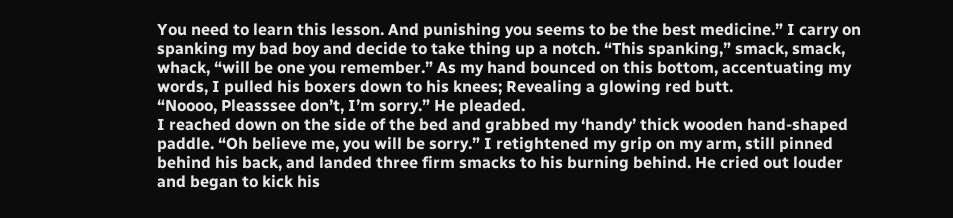You need to learn this lesson. And punishing you seems to be the best medicine.” I carry on spanking my bad boy and decide to take thing up a notch. “This spanking,” smack, smack, whack, “will be one you remember.” As my hand bounced on this bottom, accentuating my words, I pulled his boxers down to his knees; Revealing a glowing red butt.
“Noooo, Pleasssee don’t, I’m sorry.” He pleaded.
I reached down on the side of the bed and grabbed my ‘handy’ thick wooden hand-shaped paddle. “Oh believe me, you will be sorry.” I retightened my grip on my arm, still pinned behind his back, and landed three firm smacks to his burning behind. He cried out louder and began to kick his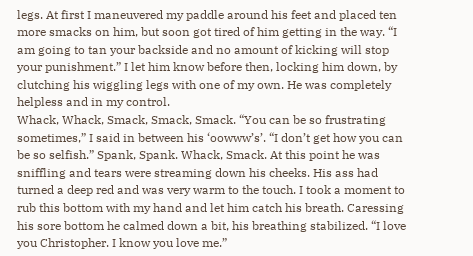legs. At first I maneuvered my paddle around his feet and placed ten more smacks on him, but soon got tired of him getting in the way. “I am going to tan your backside and no amount of kicking will stop your punishment.” I let him know before then, locking him down, by clutching his wiggling legs with one of my own. He was completely helpless and in my control.
Whack, Whack, Smack, Smack, Smack. “You can be so frustrating sometimes,” I said in between his ‘oowww’s’. “I don’t get how you can be so selfish.” Spank, Spank. Whack, Smack. At this point he was sniffling and tears were streaming down his cheeks. His ass had turned a deep red and was very warm to the touch. I took a moment to rub this bottom with my hand and let him catch his breath. Caressing his sore bottom he calmed down a bit, his breathing stabilized. “I love you Christopher. I know you love me.”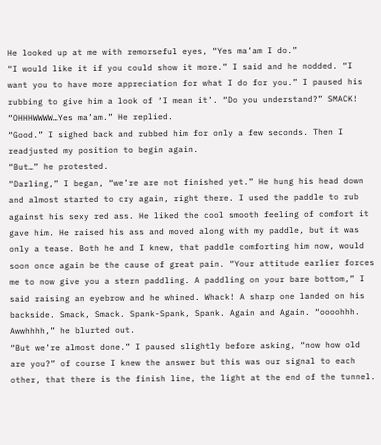He looked up at me with remorseful eyes, “Yes ma’am I do.”
“I would like it if you could show it more.” I said and he nodded. “I want you to have more appreciation for what I do for you.” I paused his rubbing to give him a look of ‘I mean it’. “Do you understand?” SMACK!
“OHHHWWWW…Yes ma’am.” He replied.
“Good.” I sighed back and rubbed him for only a few seconds. Then I readjusted my position to begin again.
“But…” he protested.
“Darling,” I began, “we’re are not finished yet.” He hung his head down and almost started to cry again, right there. I used the paddle to rub against his sexy red ass. He liked the cool smooth feeling of comfort it gave him. He raised his ass and moved along with my paddle, but it was only a tease. Both he and I knew, that paddle comforting him now, would soon once again be the cause of great pain. “Your attitude earlier forces me to now give you a stern paddling. A paddling on your bare bottom,” I said raising an eyebrow and he whined. Whack! A sharp one landed on his backside. Smack, Smack. Spank-Spank, Spank. Again and Again. “oooohhh. Awwhhhh,” he blurted out.
“But we’re almost done.” I paused slightly before asking, “now how old are you?” of course I knew the answer but this was our signal to each other, that there is the finish line, the light at the end of the tunnel.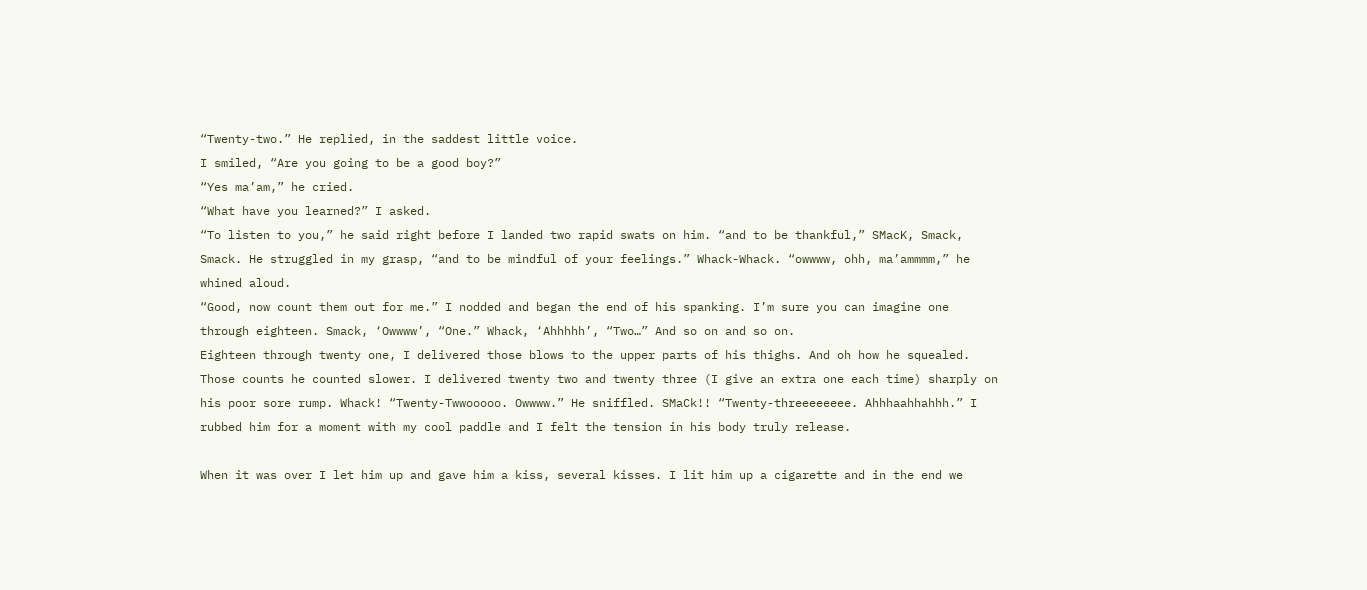“Twenty-two.” He replied, in the saddest little voice.
I smiled, “Are you going to be a good boy?”
“Yes ma’am,” he cried.
“What have you learned?” I asked.
“To listen to you,” he said right before I landed two rapid swats on him. “and to be thankful,” SMacK, Smack, Smack. He struggled in my grasp, “and to be mindful of your feelings.” Whack-Whack. “owwww, ohh, ma’ammmm,” he whined aloud.
“Good, now count them out for me.” I nodded and began the end of his spanking. I’m sure you can imagine one through eighteen. Smack, ‘Owwww’, “One.” Whack, ‘Ahhhhh’, “Two…” And so on and so on.
Eighteen through twenty one, I delivered those blows to the upper parts of his thighs. And oh how he squealed. Those counts he counted slower. I delivered twenty two and twenty three (I give an extra one each time) sharply on his poor sore rump. Whack! “Twenty-Twwooooo. Owwww.” He sniffled. SMaCk!! “Twenty-threeeeeeee. Ahhhaahhahhh.” I rubbed him for a moment with my cool paddle and I felt the tension in his body truly release.

When it was over I let him up and gave him a kiss, several kisses. I lit him up a cigarette and in the end we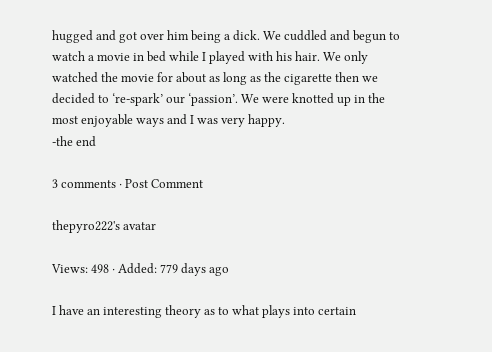hugged and got over him being a dick. We cuddled and begun to watch a movie in bed while I played with his hair. We only watched the movie for about as long as the cigarette then we decided to ‘re-spark’ our ‘passion’. We were knotted up in the most enjoyable ways and I was very happy.
-the end

3 comments · Post Comment

thepyro222's avatar

Views: 498 · Added: 779 days ago

I have an interesting theory as to what plays into certain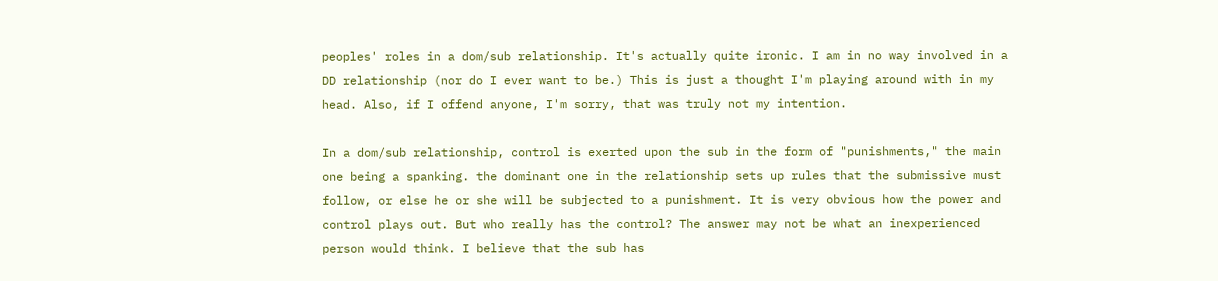peoples' roles in a dom/sub relationship. It's actually quite ironic. I am in no way involved in a DD relationship (nor do I ever want to be.) This is just a thought I'm playing around with in my head. Also, if I offend anyone, I'm sorry, that was truly not my intention.

In a dom/sub relationship, control is exerted upon the sub in the form of "punishments," the main one being a spanking. the dominant one in the relationship sets up rules that the submissive must follow, or else he or she will be subjected to a punishment. It is very obvious how the power and control plays out. But who really has the control? The answer may not be what an inexperienced person would think. I believe that the sub has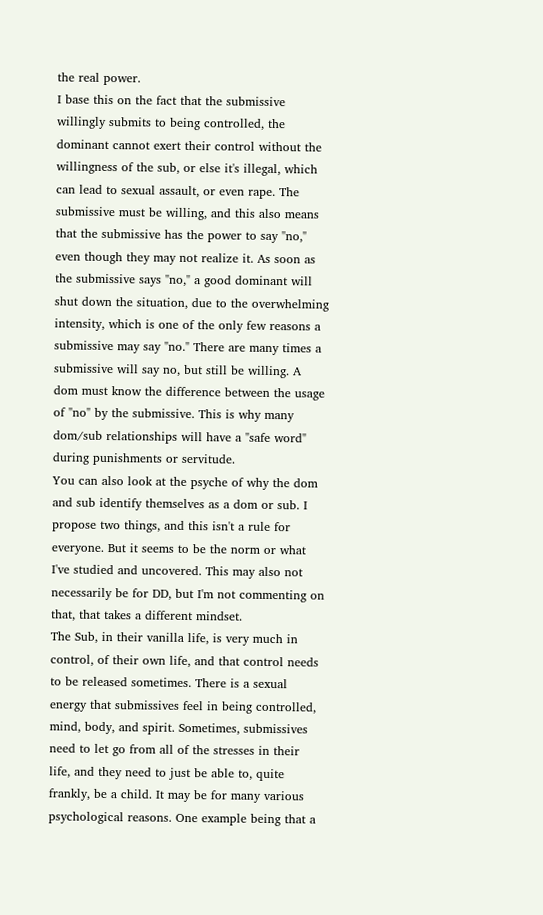the real power.
I base this on the fact that the submissive willingly submits to being controlled, the dominant cannot exert their control without the willingness of the sub, or else it's illegal, which can lead to sexual assault, or even rape. The submissive must be willing, and this also means that the submissive has the power to say "no," even though they may not realize it. As soon as the submissive says "no," a good dominant will shut down the situation, due to the overwhelming intensity, which is one of the only few reasons a submissive may say "no." There are many times a submissive will say no, but still be willing. A dom must know the difference between the usage of "no" by the submissive. This is why many dom/sub relationships will have a "safe word" during punishments or servitude.
You can also look at the psyche of why the dom and sub identify themselves as a dom or sub. I propose two things, and this isn't a rule for everyone. But it seems to be the norm or what I've studied and uncovered. This may also not necessarily be for DD, but I'm not commenting on that, that takes a different mindset.
The Sub, in their vanilla life, is very much in control, of their own life, and that control needs to be released sometimes. There is a sexual energy that submissives feel in being controlled, mind, body, and spirit. Sometimes, submissives need to let go from all of the stresses in their life, and they need to just be able to, quite frankly, be a child. It may be for many various psychological reasons. One example being that a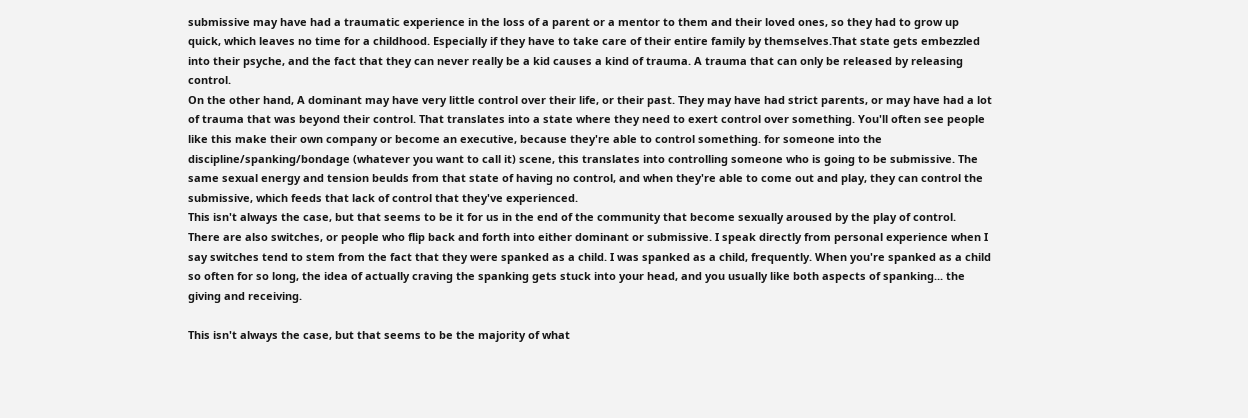submissive may have had a traumatic experience in the loss of a parent or a mentor to them and their loved ones, so they had to grow up quick, which leaves no time for a childhood. Especially if they have to take care of their entire family by themselves.That state gets embezzled into their psyche, and the fact that they can never really be a kid causes a kind of trauma. A trauma that can only be released by releasing control.
On the other hand, A dominant may have very little control over their life, or their past. They may have had strict parents, or may have had a lot of trauma that was beyond their control. That translates into a state where they need to exert control over something. You'll often see people like this make their own company or become an executive, because they're able to control something. for someone into the discipline/spanking/bondage (whatever you want to call it) scene, this translates into controlling someone who is going to be submissive. The same sexual energy and tension beulds from that state of having no control, and when they're able to come out and play, they can control the submissive, which feeds that lack of control that they've experienced.
This isn't always the case, but that seems to be it for us in the end of the community that become sexually aroused by the play of control.
There are also switches, or people who flip back and forth into either dominant or submissive. I speak directly from personal experience when I say switches tend to stem from the fact that they were spanked as a child. I was spanked as a child, frequently. When you're spanked as a child so often for so long, the idea of actually craving the spanking gets stuck into your head, and you usually like both aspects of spanking... the giving and receiving.

This isn't always the case, but that seems to be the majority of what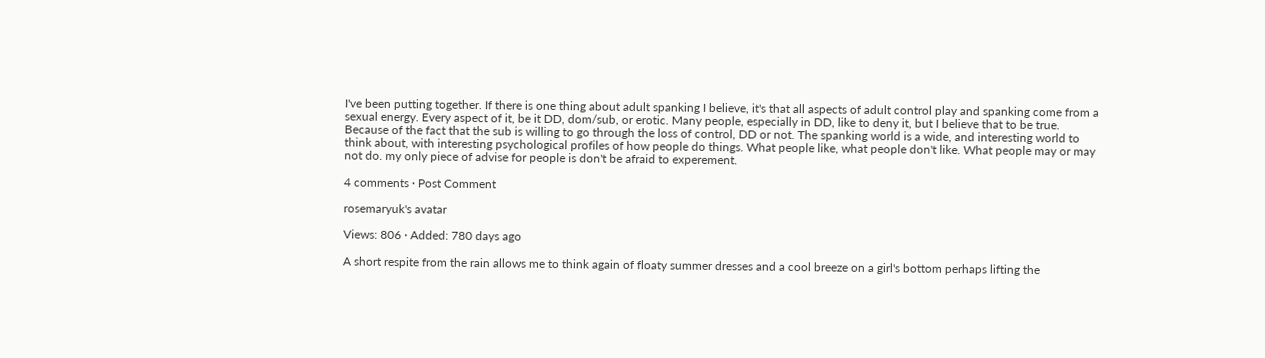I've been putting together. If there is one thing about adult spanking I believe, it's that all aspects of adult control play and spanking come from a sexual energy. Every aspect of it, be it DD, dom/sub, or erotic. Many people, especially in DD, like to deny it, but I believe that to be true. Because of the fact that the sub is willing to go through the loss of control, DD or not. The spanking world is a wide, and interesting world to think about, with interesting psychological profiles of how people do things. What people like, what people don't like. What people may or may not do. my only piece of advise for people is don't be afraid to experement.

4 comments · Post Comment

rosemaryuk's avatar

Views: 806 · Added: 780 days ago

A short respite from the rain allows me to think again of floaty summer dresses and a cool breeze on a girl's bottom perhaps lifting the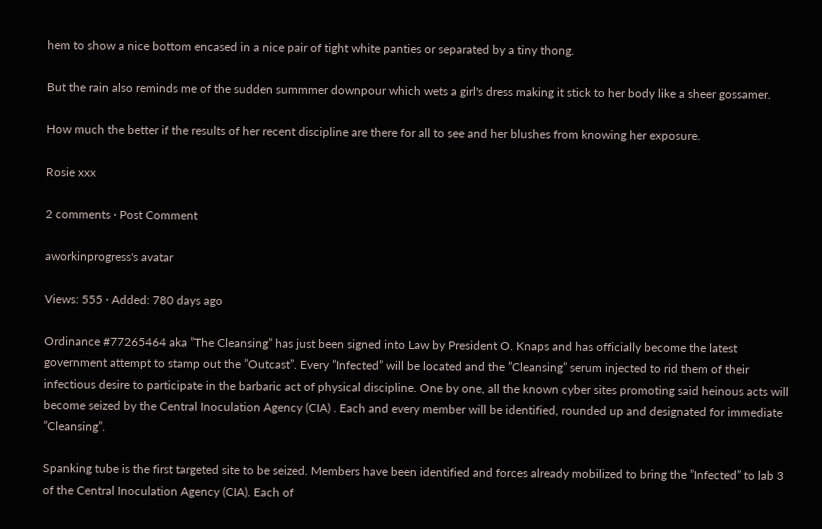hem to show a nice bottom encased in a nice pair of tight white panties or separated by a tiny thong.

But the rain also reminds me of the sudden summmer downpour which wets a girl's dress making it stick to her body like a sheer gossamer.

How much the better if the results of her recent discipline are there for all to see and her blushes from knowing her exposure.

Rosie xxx

2 comments · Post Comment

aworkinprogress's avatar

Views: 555 · Added: 780 days ago

Ordinance #77265464 aka ”The Cleansing” has just been signed into Law by President O. Knaps and has officially become the latest government attempt to stamp out the ”Outcast”. Every ”Infected” will be located and the ”Cleansing” serum injected to rid them of their infectious desire to participate in the barbaric act of physical discipline. One by one, all the known cyber sites promoting said heinous acts will become seized by the Central Inoculation Agency (CIA) . Each and every member will be identified, rounded up and designated for immediate ”Cleansing”.

Spanking tube is the first targeted site to be seized. Members have been identified and forces already mobilized to bring the ”Infected” to lab 3 of the Central Inoculation Agency (CIA). Each of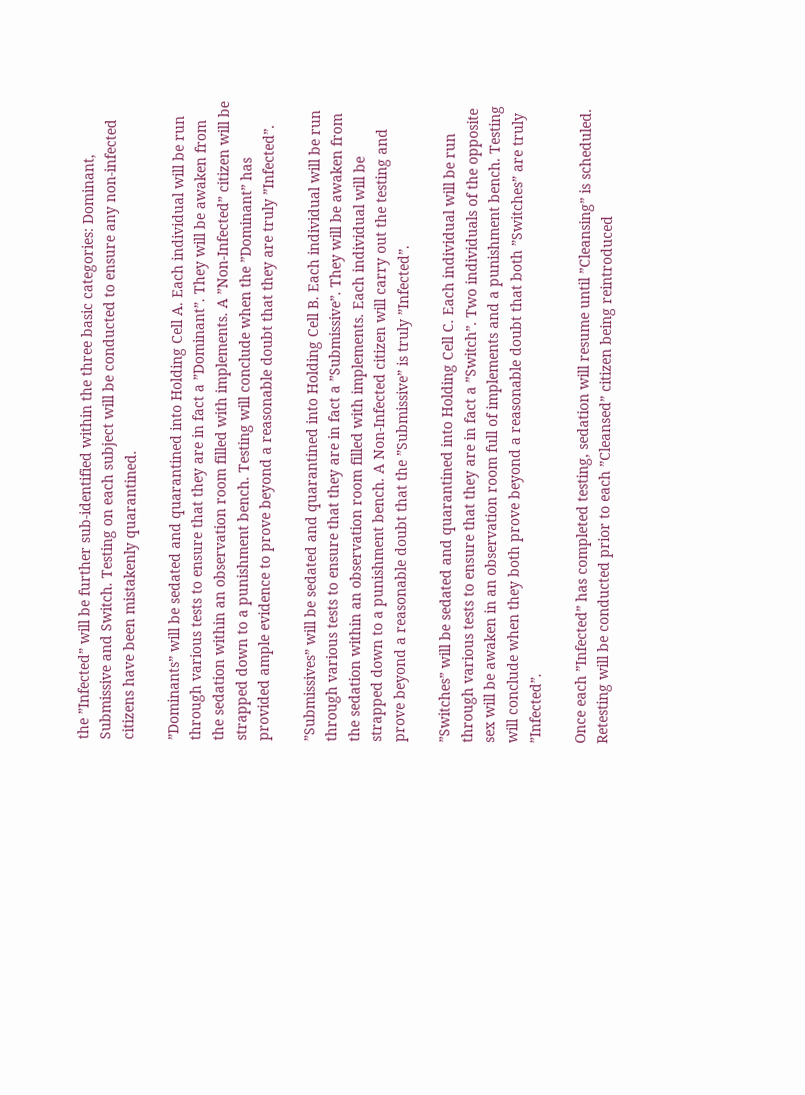the ”Infected” will be further sub-identified within the three basic categories: Dominant, Submissive and Switch. Testing on each subject will be conducted to ensure any non-infected citizens have been mistakenly quarantined.

”Dominants” will be sedated and quarantined into Holding Cell A. Each individual will be run through various tests to ensure that they are in fact a ”Dominant”. They will be awaken from the sedation within an observation room filled with implements. A ”Non-Infected” citizen will be strapped down to a punishment bench. Testing will conclude when the ”Dominant” has provided ample evidence to prove beyond a reasonable doubt that they are truly ”Infected”.

”Submissives” will be sedated and quarantined into Holding Cell B. Each individual will be run through various tests to ensure that they are in fact a ”Submissive”. They will be awaken from the sedation within an observation room filled with implements. Each individual will be strapped down to a punishment bench. A Non-Infected citizen will carry out the testing and prove beyond a reasonable doubt that the ”Submissive” is truly ”Infected”.

”Switches” will be sedated and quarantined into Holding Cell C. Each individual will be run through various tests to ensure that they are in fact a ”Switch”. Two individuals of the opposite sex will be awaken in an observation room full of implements and a punishment bench. Testing will conclude when they both prove beyond a reasonable doubt that both ”Switches” are truly ”Infected”.

Once each ”Infected” has completed testing, sedation will resume until ”Cleansing” is scheduled. Retesting will be conducted prior to each ”Cleansed” citizen being reintroduced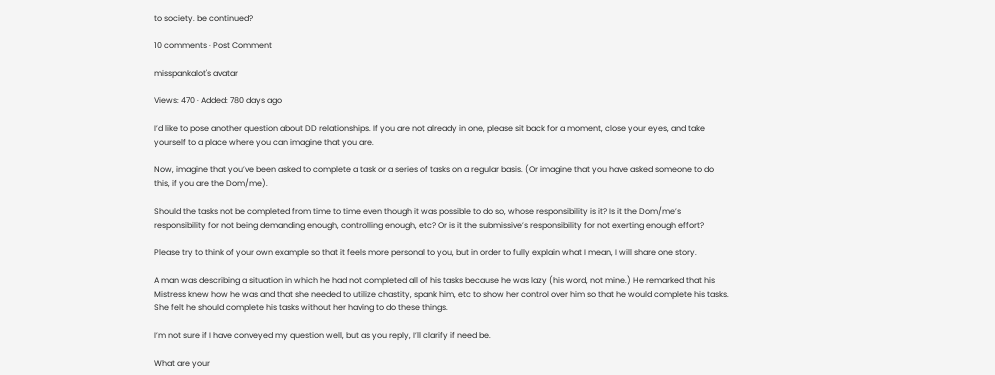to society. be continued?

10 comments · Post Comment

misspankalot's avatar

Views: 470 · Added: 780 days ago

I’d like to pose another question about DD relationships. If you are not already in one, please sit back for a moment, close your eyes, and take yourself to a place where you can imagine that you are.

Now, imagine that you’ve been asked to complete a task or a series of tasks on a regular basis. (Or imagine that you have asked someone to do this, if you are the Dom/me).

Should the tasks not be completed from time to time even though it was possible to do so, whose responsibility is it? Is it the Dom/me’s responsibility for not being demanding enough, controlling enough, etc? Or is it the submissive’s responsibility for not exerting enough effort?

Please try to think of your own example so that it feels more personal to you, but in order to fully explain what I mean, I will share one story.

A man was describing a situation in which he had not completed all of his tasks because he was lazy (his word, not mine.) He remarked that his Mistress knew how he was and that she needed to utilize chastity, spank him, etc to show her control over him so that he would complete his tasks. She felt he should complete his tasks without her having to do these things.

I’m not sure if I have conveyed my question well, but as you reply, I’ll clarify if need be.

What are your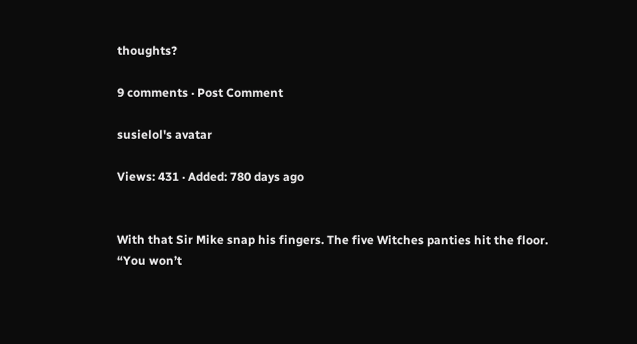thoughts?

9 comments · Post Comment

susielol's avatar

Views: 431 · Added: 780 days ago


With that Sir Mike snap his fingers. The five Witches panties hit the floor. “You won’t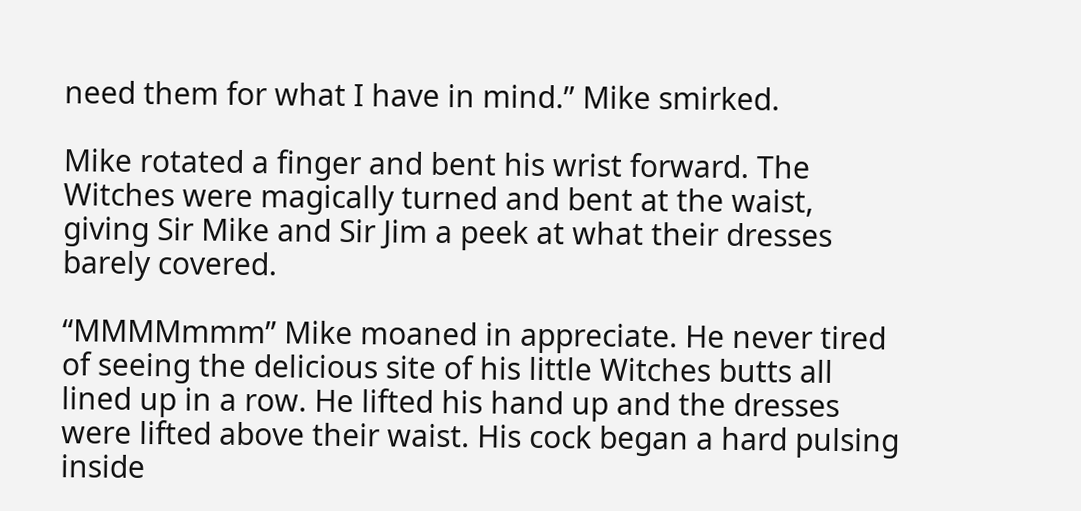need them for what I have in mind.” Mike smirked.

Mike rotated a finger and bent his wrist forward. The Witches were magically turned and bent at the waist, giving Sir Mike and Sir Jim a peek at what their dresses barely covered.

“MMMMmmm” Mike moaned in appreciate. He never tired of seeing the delicious site of his little Witches butts all lined up in a row. He lifted his hand up and the dresses were lifted above their waist. His cock began a hard pulsing inside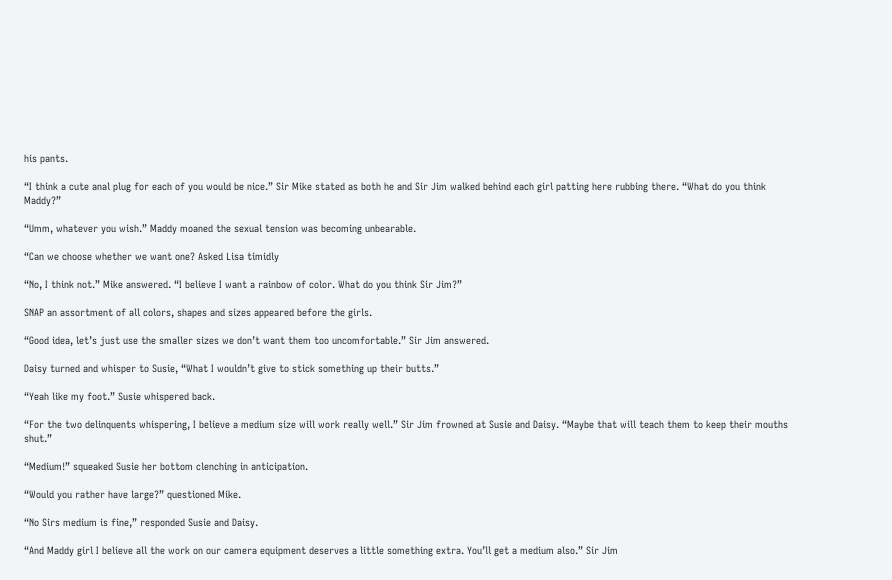his pants.

“I think a cute anal plug for each of you would be nice.” Sir Mike stated as both he and Sir Jim walked behind each girl patting here rubbing there. “What do you think Maddy?”

“Umm, whatever you wish.” Maddy moaned the sexual tension was becoming unbearable.

“Can we choose whether we want one? Asked Lisa timidly

“No, I think not.” Mike answered. “I believe I want a rainbow of color. What do you think Sir Jim?”

SNAP an assortment of all colors, shapes and sizes appeared before the girls.

“Good idea, let’s just use the smaller sizes we don’t want them too uncomfortable.” Sir Jim answered.

Daisy turned and whisper to Susie, “What I wouldn’t give to stick something up their butts.”

“Yeah like my foot.” Susie whispered back.

“For the two delinquents whispering, I believe a medium size will work really well.” Sir Jim frowned at Susie and Daisy. “Maybe that will teach them to keep their mouths shut.”

“Medium!” squeaked Susie her bottom clenching in anticipation.

“Would you rather have large?” questioned Mike.

“No Sirs medium is fine,” responded Susie and Daisy.

“And Maddy girl I believe all the work on our camera equipment deserves a little something extra. You’ll get a medium also.” Sir Jim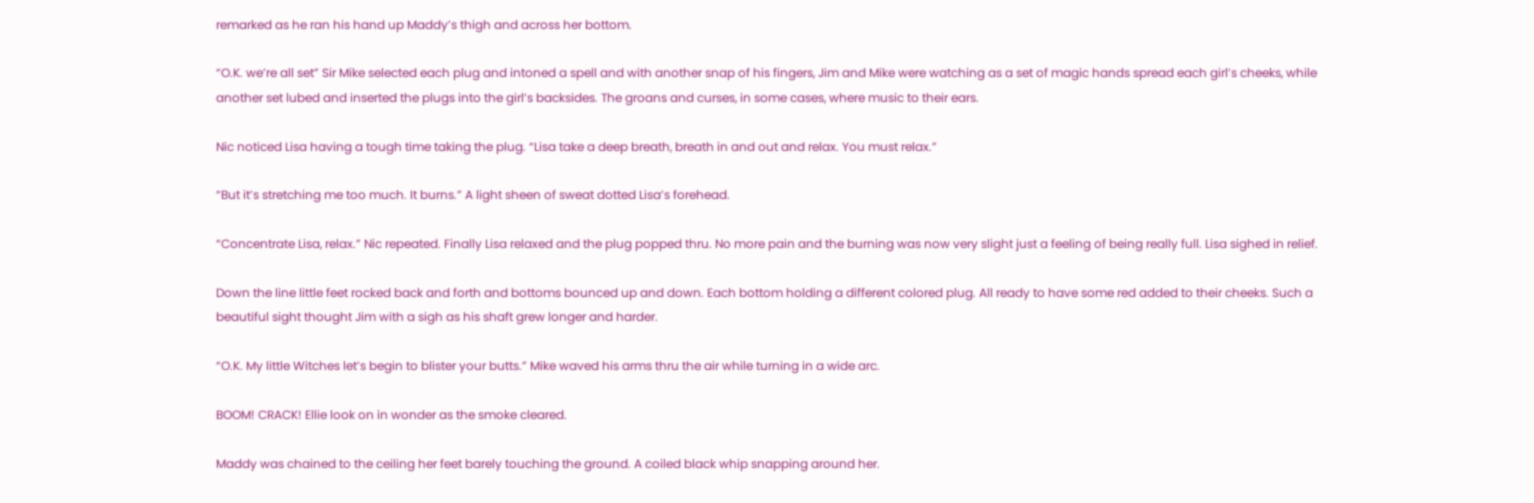remarked as he ran his hand up Maddy’s thigh and across her bottom.

“O.K. we’re all set” Sir Mike selected each plug and intoned a spell and with another snap of his fingers, Jim and Mike were watching as a set of magic hands spread each girl’s cheeks, while another set lubed and inserted the plugs into the girl’s backsides. The groans and curses, in some cases, where music to their ears.

Nic noticed Lisa having a tough time taking the plug. “Lisa take a deep breath, breath in and out and relax. You must relax.”

“But it’s stretching me too much. It burns.” A light sheen of sweat dotted Lisa’s forehead.

“Concentrate Lisa, relax.” Nic repeated. Finally Lisa relaxed and the plug popped thru. No more pain and the burning was now very slight just a feeling of being really full. Lisa sighed in relief.

Down the line little feet rocked back and forth and bottoms bounced up and down. Each bottom holding a different colored plug. All ready to have some red added to their cheeks. Such a beautiful sight thought Jim with a sigh as his shaft grew longer and harder.

“O.K. My little Witches let’s begin to blister your butts.” Mike waved his arms thru the air while turning in a wide arc.

BOOM! CRACK! Ellie look on in wonder as the smoke cleared.

Maddy was chained to the ceiling her feet barely touching the ground. A coiled black whip snapping around her.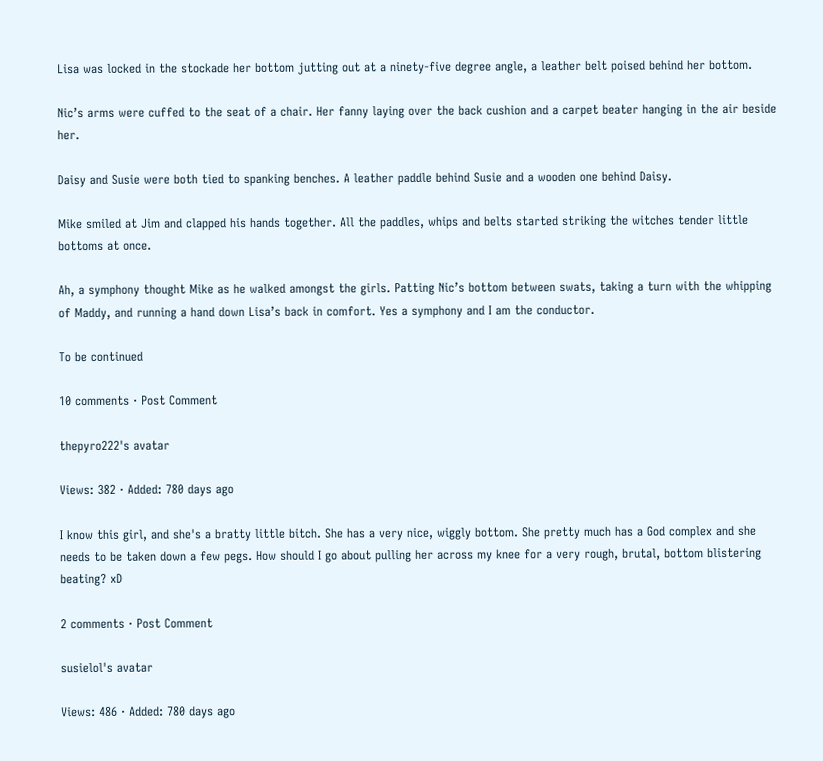Lisa was locked in the stockade her bottom jutting out at a ninety-five degree angle, a leather belt poised behind her bottom.

Nic’s arms were cuffed to the seat of a chair. Her fanny laying over the back cushion and a carpet beater hanging in the air beside her.

Daisy and Susie were both tied to spanking benches. A leather paddle behind Susie and a wooden one behind Daisy.

Mike smiled at Jim and clapped his hands together. All the paddles, whips and belts started striking the witches tender little bottoms at once.

Ah, a symphony thought Mike as he walked amongst the girls. Patting Nic’s bottom between swats, taking a turn with the whipping of Maddy, and running a hand down Lisa’s back in comfort. Yes a symphony and I am the conductor.

To be continued

10 comments · Post Comment

thepyro222's avatar

Views: 382 · Added: 780 days ago

I know this girl, and she's a bratty little bitch. She has a very nice, wiggly bottom. She pretty much has a God complex and she needs to be taken down a few pegs. How should I go about pulling her across my knee for a very rough, brutal, bottom blistering beating? xD

2 comments · Post Comment

susielol's avatar

Views: 486 · Added: 780 days ago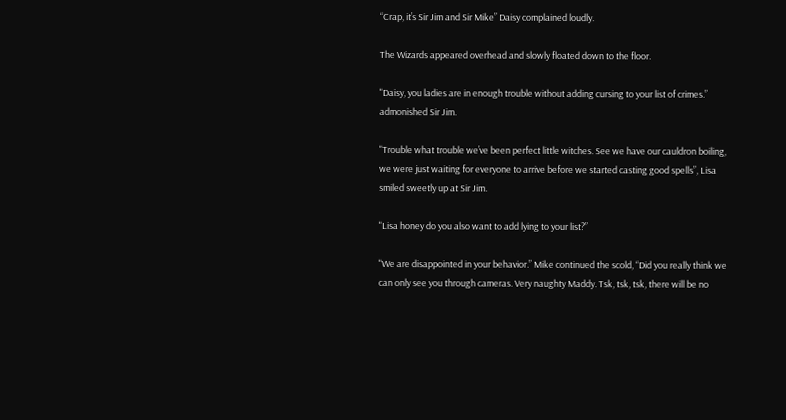“Crap, it’s Sir Jim and Sir Mike” Daisy complained loudly.

The Wizards appeared overhead and slowly floated down to the floor.

"Daisy, you ladies are in enough trouble without adding cursing to your list of crimes.” admonished Sir Jim.

"Trouble what trouble we’ve been perfect little witches. See we have our cauldron boiling, we were just waiting for everyone to arrive before we started casting good spells”, Lisa smiled sweetly up at Sir Jim.

"Lisa honey do you also want to add lying to your list?”

"We are disappointed in your behavior.” Mike continued the scold, “Did you really think we can only see you through cameras. Very naughty Maddy. Tsk, tsk, tsk, there will be no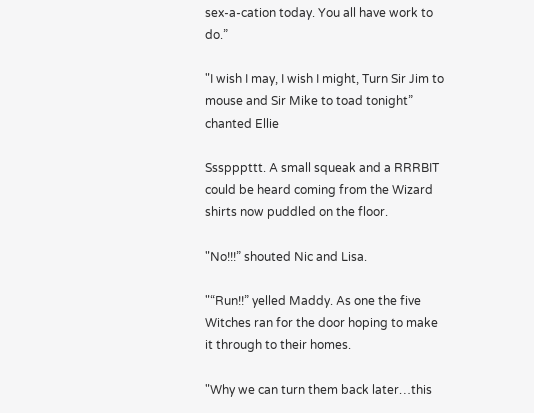sex-a-cation today. You all have work to do.”

"I wish I may, I wish I might, Turn Sir Jim to mouse and Sir Mike to toad tonight” chanted Ellie

Ssspppttt. A small squeak and a RRRBIT could be heard coming from the Wizard shirts now puddled on the floor.

"No!!!” shouted Nic and Lisa.

"“Run!!” yelled Maddy. As one the five Witches ran for the door hoping to make it through to their homes.

"Why we can turn them back later…this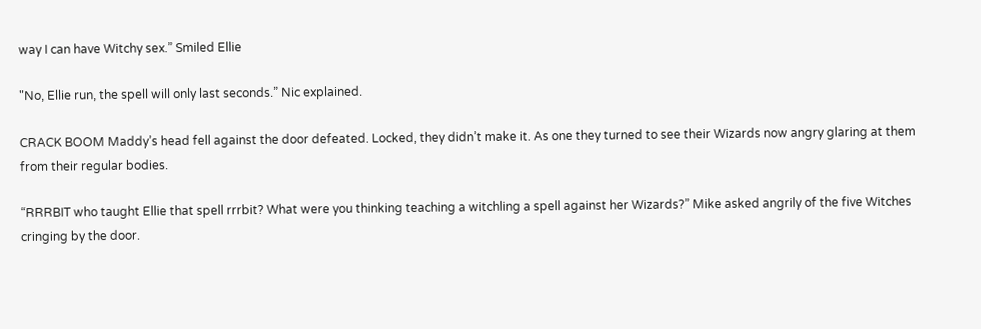way I can have Witchy sex.” Smiled Ellie

"No, Ellie run, the spell will only last seconds.” Nic explained.

CRACK BOOM Maddy’s head fell against the door defeated. Locked, they didn’t make it. As one they turned to see their Wizards now angry glaring at them from their regular bodies.

“RRRBIT who taught Ellie that spell rrrbit? What were you thinking teaching a witchling a spell against her Wizards?” Mike asked angrily of the five Witches cringing by the door.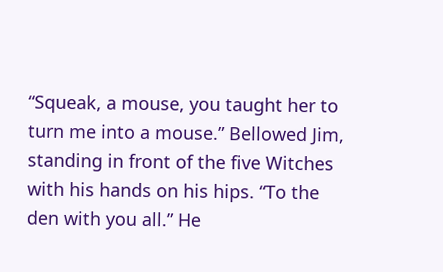“Squeak, a mouse, you taught her to turn me into a mouse.” Bellowed Jim, standing in front of the five Witches with his hands on his hips. “To the den with you all.” He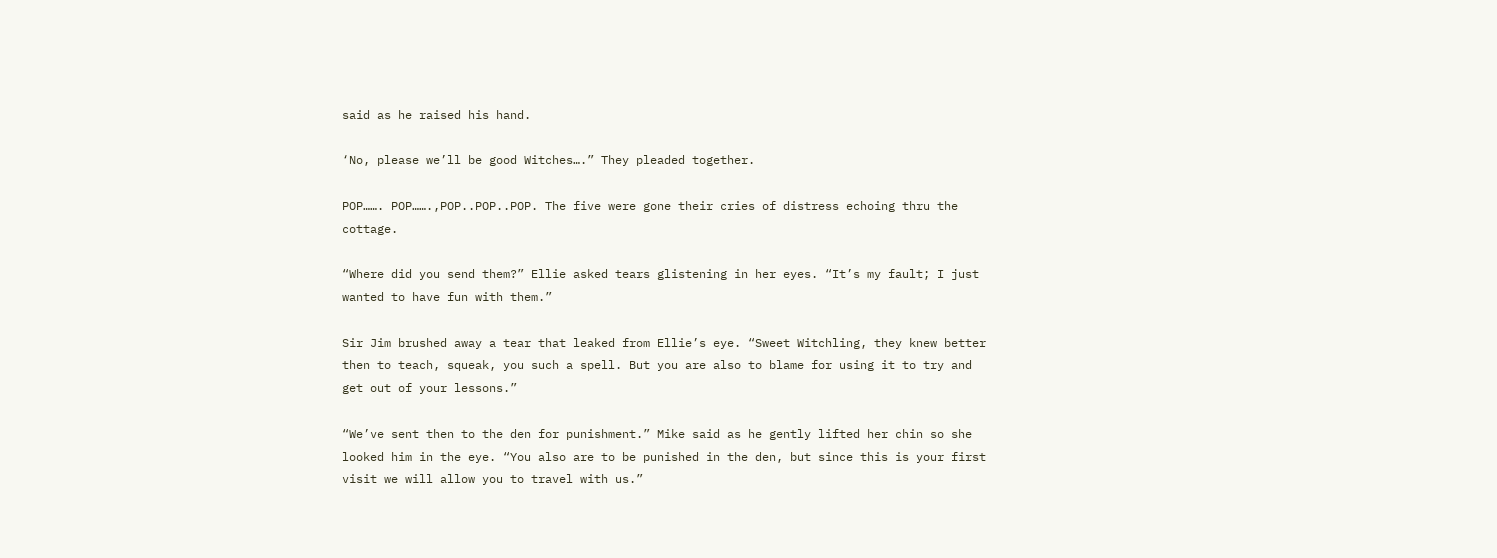said as he raised his hand.

‘No, please we’ll be good Witches….” They pleaded together.

POP……. POP…….,POP..POP..POP. The five were gone their cries of distress echoing thru the cottage.

“Where did you send them?” Ellie asked tears glistening in her eyes. “It’s my fault; I just wanted to have fun with them.”

Sir Jim brushed away a tear that leaked from Ellie’s eye. “Sweet Witchling, they knew better then to teach, squeak, you such a spell. But you are also to blame for using it to try and get out of your lessons.”

“We’ve sent then to the den for punishment.” Mike said as he gently lifted her chin so she looked him in the eye. “You also are to be punished in the den, but since this is your first visit we will allow you to travel with us.”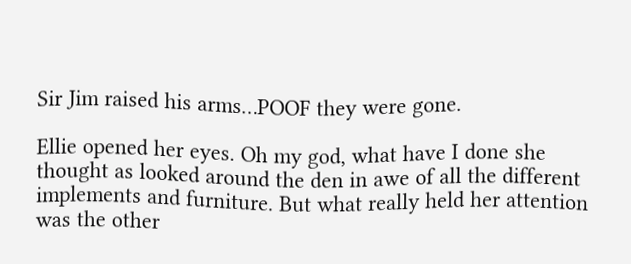Sir Jim raised his arms…POOF they were gone.

Ellie opened her eyes. Oh my god, what have I done she thought as looked around the den in awe of all the different implements and furniture. But what really held her attention was the other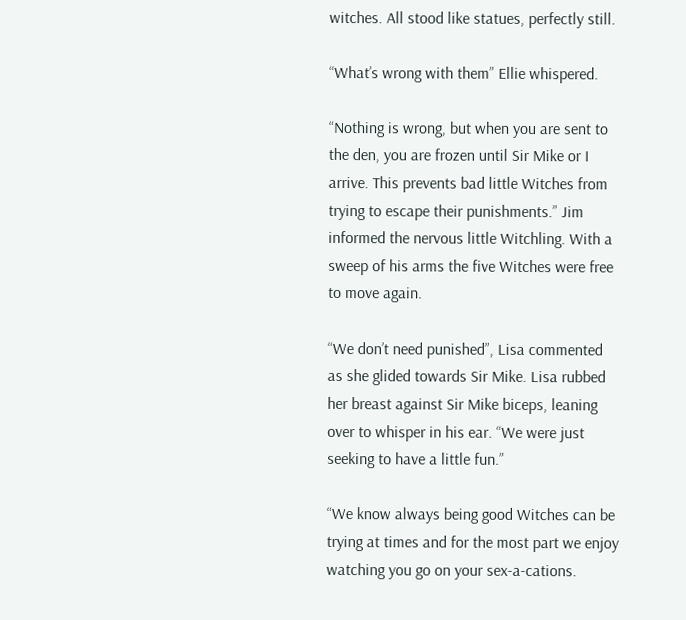witches. All stood like statues, perfectly still.

“What’s wrong with them” Ellie whispered.

“Nothing is wrong, but when you are sent to the den, you are frozen until Sir Mike or I arrive. This prevents bad little Witches from trying to escape their punishments.” Jim informed the nervous little Witchling. With a sweep of his arms the five Witches were free to move again.

“We don’t need punished”, Lisa commented as she glided towards Sir Mike. Lisa rubbed her breast against Sir Mike biceps, leaning over to whisper in his ear. “We were just seeking to have a little fun.”

“We know always being good Witches can be trying at times and for the most part we enjoy watching you go on your sex-a-cations.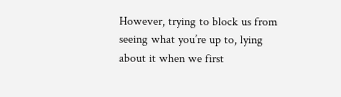However, trying to block us from seeing what you’re up to, lying about it when we first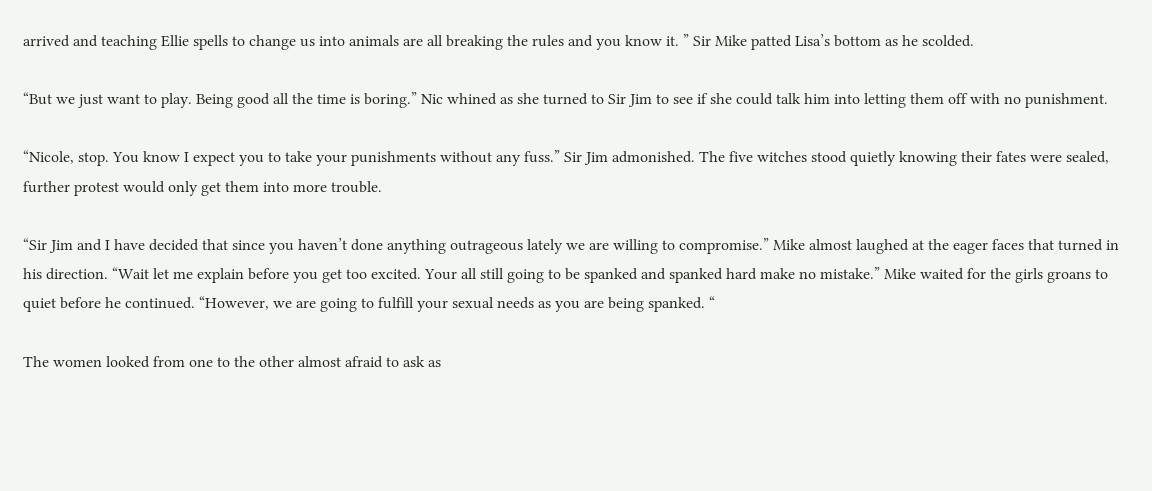arrived and teaching Ellie spells to change us into animals are all breaking the rules and you know it. ” Sir Mike patted Lisa’s bottom as he scolded.

“But we just want to play. Being good all the time is boring.” Nic whined as she turned to Sir Jim to see if she could talk him into letting them off with no punishment.

“Nicole, stop. You know I expect you to take your punishments without any fuss.” Sir Jim admonished. The five witches stood quietly knowing their fates were sealed, further protest would only get them into more trouble.

“Sir Jim and I have decided that since you haven’t done anything outrageous lately we are willing to compromise.” Mike almost laughed at the eager faces that turned in his direction. “Wait let me explain before you get too excited. Your all still going to be spanked and spanked hard make no mistake.” Mike waited for the girls groans to quiet before he continued. “However, we are going to fulfill your sexual needs as you are being spanked. “

The women looked from one to the other almost afraid to ask as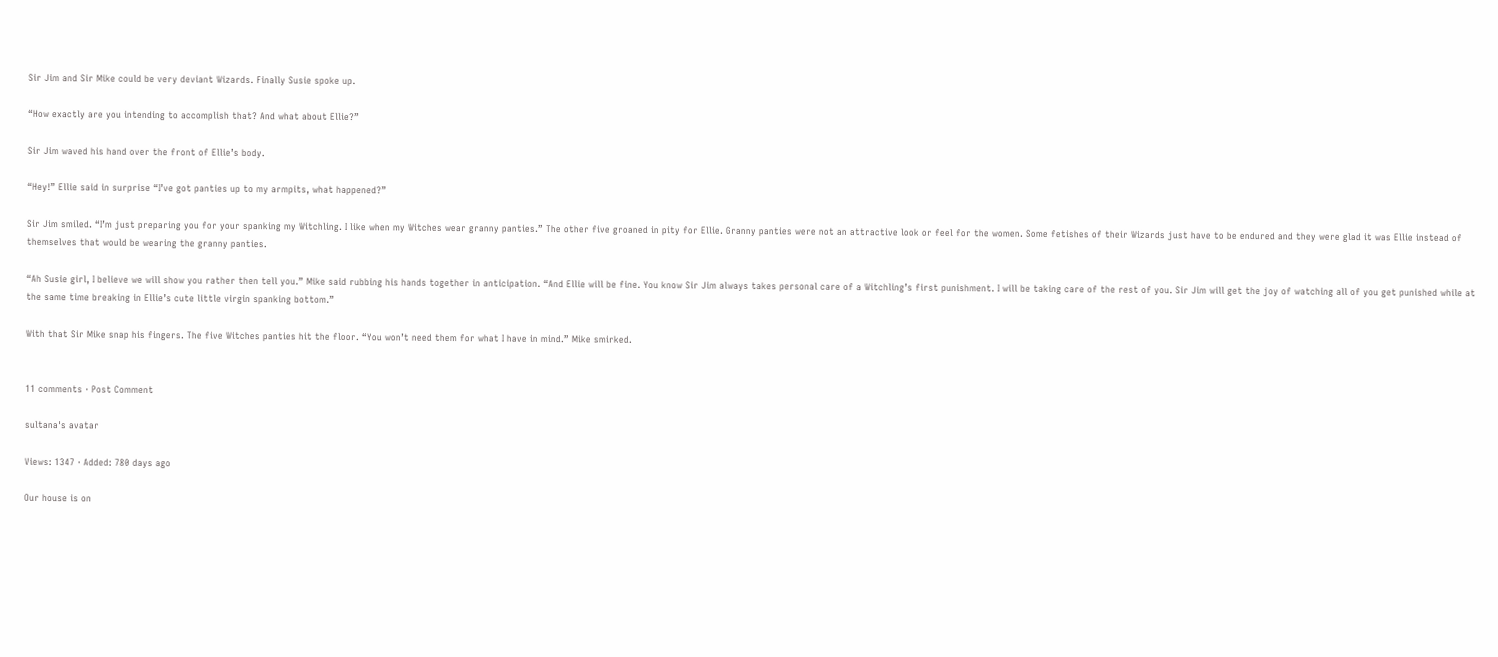Sir Jim and Sir Mike could be very deviant Wizards. Finally Susie spoke up.

“How exactly are you intending to accomplish that? And what about Ellie?”

Sir Jim waved his hand over the front of Ellie’s body.

“Hey!” Ellie said in surprise “I’ve got panties up to my armpits, what happened?”

Sir Jim smiled. “I’m just preparing you for your spanking my Witchling. I like when my Witches wear granny panties.” The other five groaned in pity for Ellie. Granny panties were not an attractive look or feel for the women. Some fetishes of their Wizards just have to be endured and they were glad it was Ellie instead of themselves that would be wearing the granny panties.

“Ah Susie girl, I believe we will show you rather then tell you.” Mike said rubbing his hands together in anticipation. “And Ellie will be fine. You know Sir Jim always takes personal care of a Witchling’s first punishment. I will be taking care of the rest of you. Sir Jim will get the joy of watching all of you get punished while at the same time breaking in Ellie’s cute little virgin spanking bottom.”

With that Sir Mike snap his fingers. The five Witches panties hit the floor. “You won’t need them for what I have in mind.” Mike smirked.


11 comments · Post Comment

sultana's avatar

Views: 1347 · Added: 780 days ago

Our house is on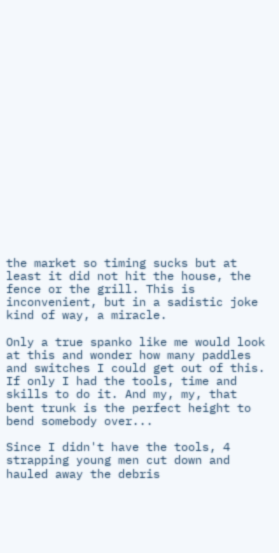the market so timing sucks but at least it did not hit the house, the fence or the grill. This is inconvenient, but in a sadistic joke kind of way, a miracle.

Only a true spanko like me would look at this and wonder how many paddles and switches I could get out of this. If only I had the tools, time and skills to do it. And my, my, that bent trunk is the perfect height to bend somebody over...

Since I didn't have the tools, 4 strapping young men cut down and hauled away the debris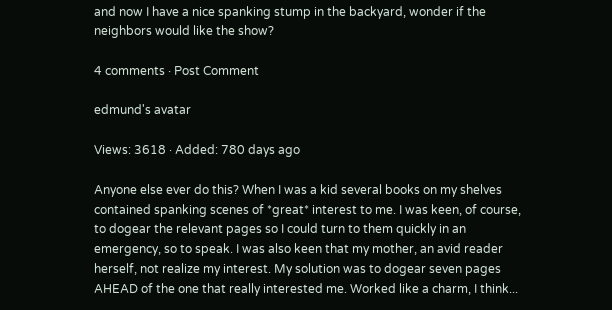and now I have a nice spanking stump in the backyard, wonder if the neighbors would like the show?

4 comments · Post Comment

edmund's avatar

Views: 3618 · Added: 780 days ago

Anyone else ever do this? When I was a kid several books on my shelves contained spanking scenes of *great* interest to me. I was keen, of course, to dogear the relevant pages so I could turn to them quickly in an emergency, so to speak. I was also keen that my mother, an avid reader herself, not realize my interest. My solution was to dogear seven pages AHEAD of the one that really interested me. Worked like a charm, I think...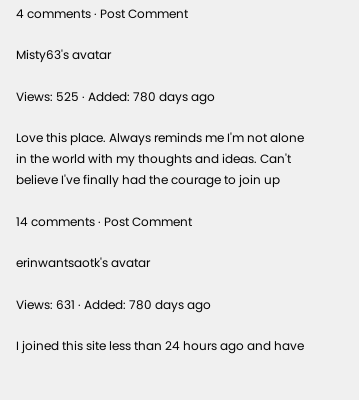4 comments · Post Comment

Misty63's avatar

Views: 525 · Added: 780 days ago

Love this place. Always reminds me I'm not alone in the world with my thoughts and ideas. Can't believe I've finally had the courage to join up

14 comments · Post Comment

erinwantsaotk's avatar

Views: 631 · Added: 780 days ago

I joined this site less than 24 hours ago and have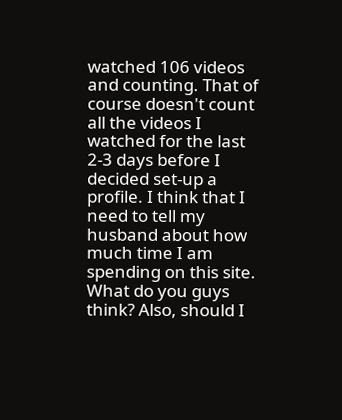watched 106 videos and counting. That of course doesn't count all the videos I watched for the last 2-3 days before I decided set-up a profile. I think that I need to tell my husband about how much time I am spending on this site. What do you guys think? Also, should I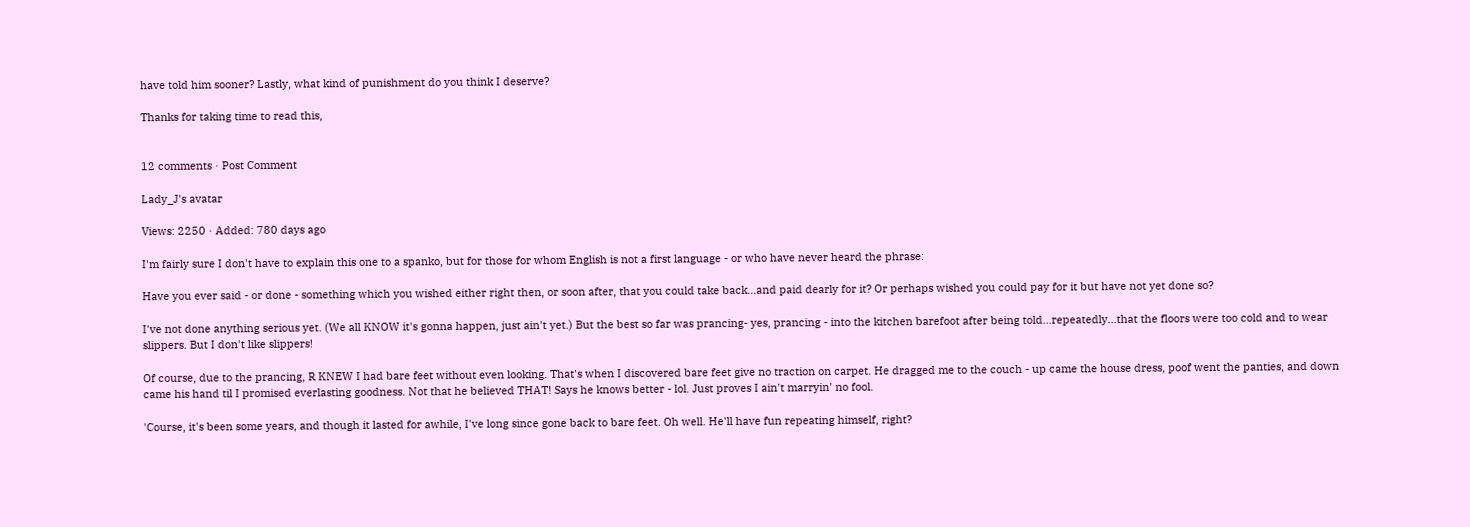have told him sooner? Lastly, what kind of punishment do you think I deserve?

Thanks for taking time to read this,


12 comments · Post Comment

Lady_J's avatar

Views: 2250 · Added: 780 days ago

I'm fairly sure I don't have to explain this one to a spanko, but for those for whom English is not a first language - or who have never heard the phrase:

Have you ever said - or done - something which you wished either right then, or soon after, that you could take back...and paid dearly for it? Or perhaps wished you could pay for it but have not yet done so?

I've not done anything serious yet. (We all KNOW it's gonna happen, just ain't yet.) But the best so far was prancing- yes, prancing - into the kitchen barefoot after being told...repeatedly...that the floors were too cold and to wear slippers. But I don't like slippers!

Of course, due to the prancing, R KNEW I had bare feet without even looking. That's when I discovered bare feet give no traction on carpet. He dragged me to the couch - up came the house dress, poof went the panties, and down came his hand til I promised everlasting goodness. Not that he believed THAT! Says he knows better - lol. Just proves I ain't marryin' no fool.

'Course, it's been some years, and though it lasted for awhile, I've long since gone back to bare feet. Oh well. He'll have fun repeating himself, right?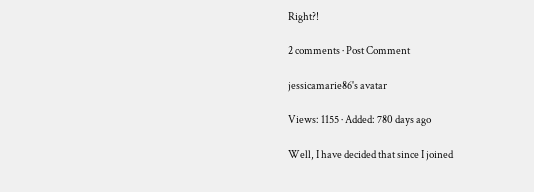Right?!

2 comments · Post Comment

jessicamarie86's avatar

Views: 1155 · Added: 780 days ago

Well, I have decided that since I joined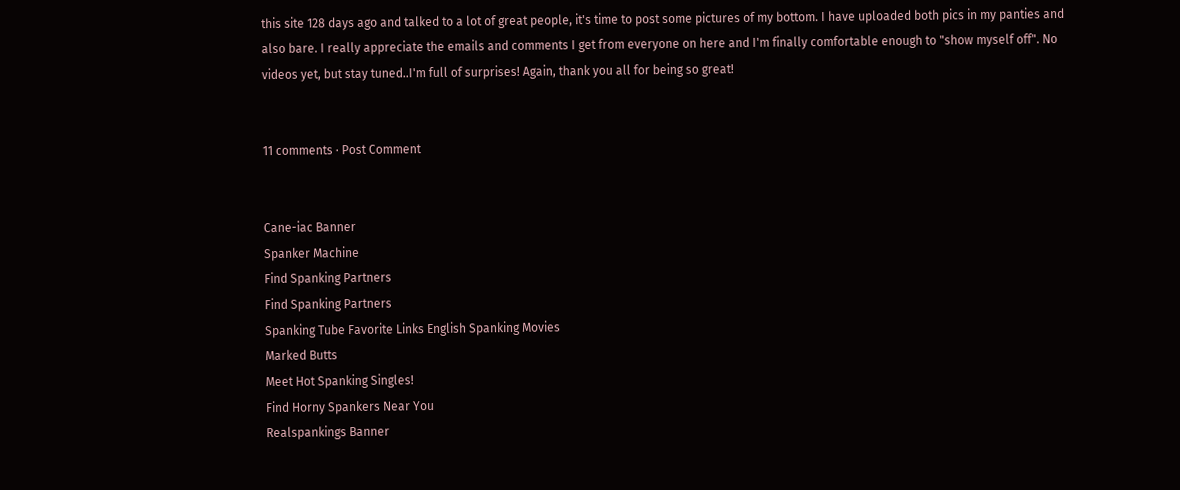this site 128 days ago and talked to a lot of great people, it's time to post some pictures of my bottom. I have uploaded both pics in my panties and also bare. I really appreciate the emails and comments I get from everyone on here and I'm finally comfortable enough to "show myself off". No videos yet, but stay tuned..I'm full of surprises! Again, thank you all for being so great!


11 comments · Post Comment


Cane-iac Banner
Spanker Machine
Find Spanking Partners
Find Spanking Partners
Spanking Tube Favorite Links English Spanking Movies
Marked Butts
Meet Hot Spanking Singles!
Find Horny Spankers Near You
Realspankings Banner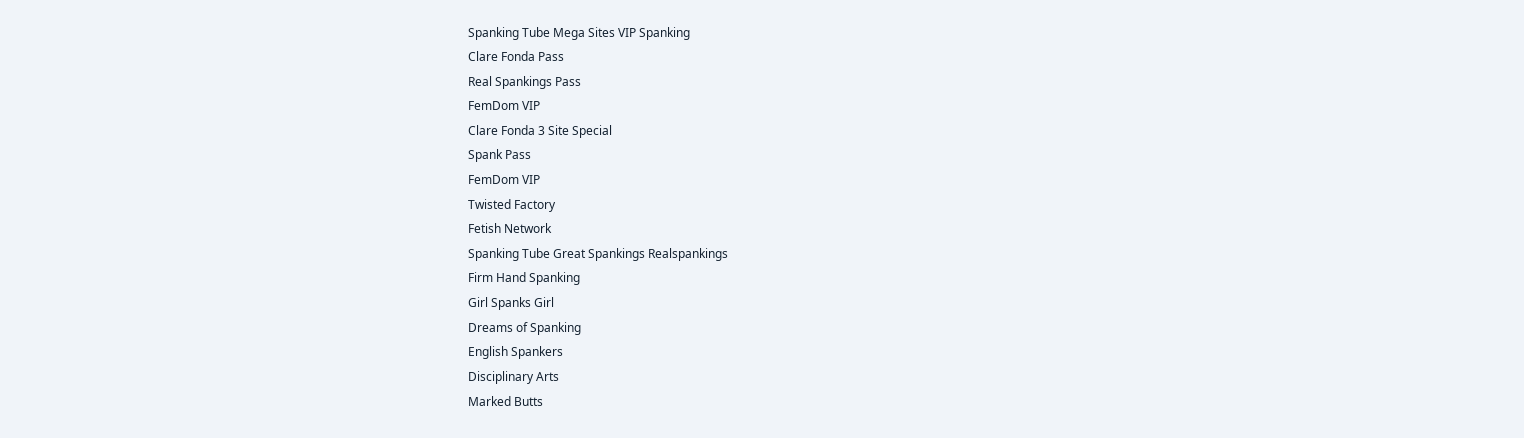Spanking Tube Mega Sites VIP Spanking
Clare Fonda Pass
Real Spankings Pass
FemDom VIP
Clare Fonda 3 Site Special
Spank Pass
FemDom VIP
Twisted Factory
Fetish Network
Spanking Tube Great Spankings Realspankings
Firm Hand Spanking
Girl Spanks Girl
Dreams of Spanking
English Spankers
Disciplinary Arts
Marked Butts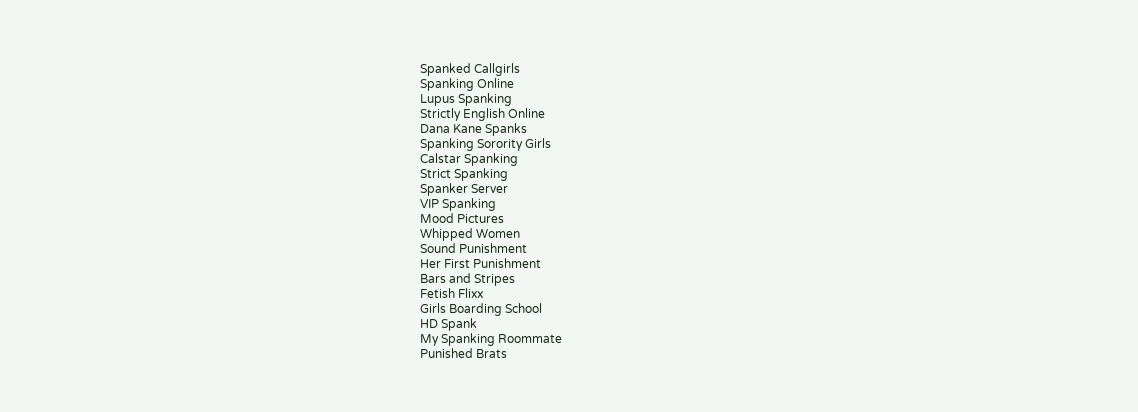Spanked Callgirls
Spanking Online
Lupus Spanking
Strictly English Online
Dana Kane Spanks
Spanking Sorority Girls
Calstar Spanking
Strict Spanking
Spanker Server
VIP Spanking
Mood Pictures
Whipped Women
Sound Punishment
Her First Punishment
Bars and Stripes
Fetish Flixx
Girls Boarding School
HD Spank
My Spanking Roommate
Punished Brats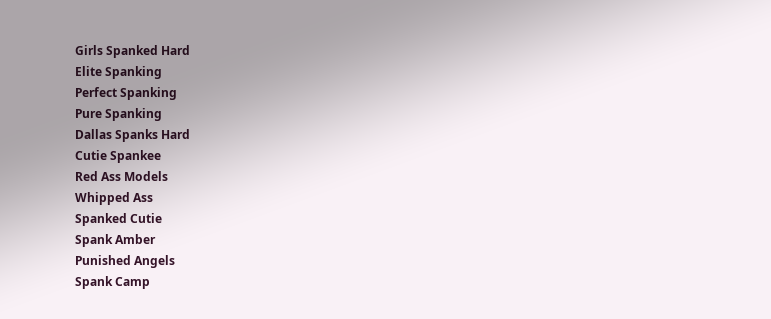Girls Spanked Hard
Elite Spanking
Perfect Spanking
Pure Spanking
Dallas Spanks Hard
Cutie Spankee
Red Ass Models
Whipped Ass
Spanked Cutie
Spank Amber
Punished Angels
Spank Camp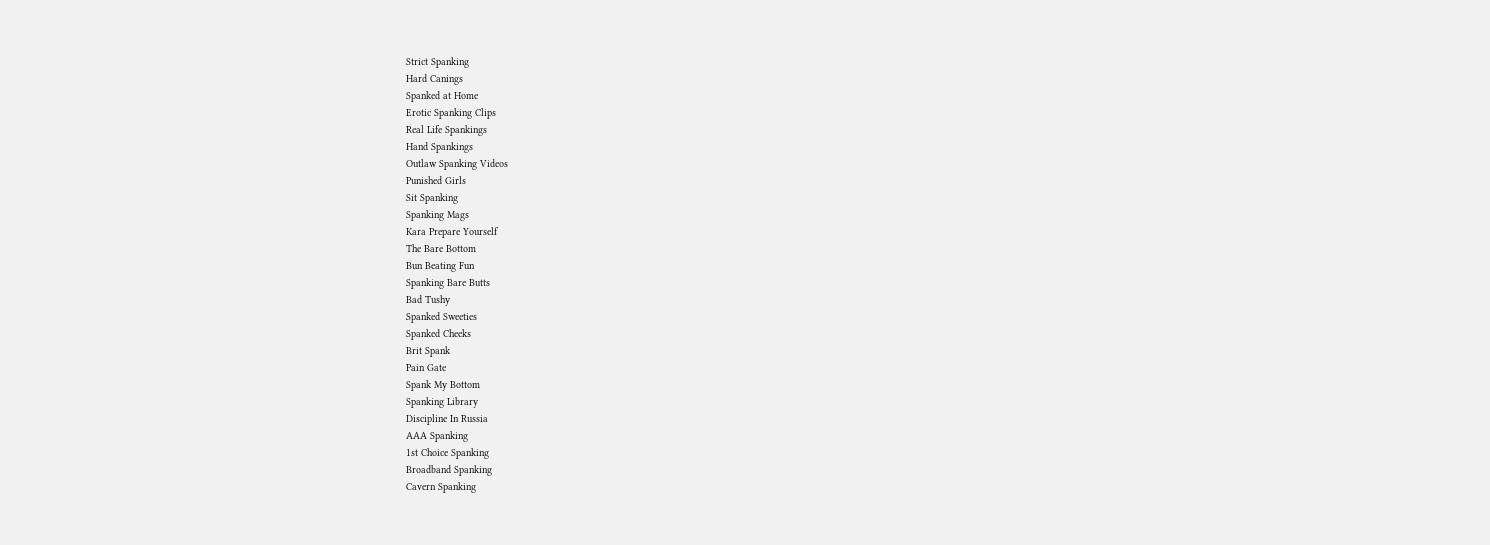Strict Spanking
Hard Canings
Spanked at Home
Erotic Spanking Clips
Real Life Spankings
Hand Spankings
Outlaw Spanking Videos
Punished Girls
Sit Spanking
Spanking Mags
Kara Prepare Yourself
The Bare Bottom
Bun Beating Fun
Spanking Bare Butts
Bad Tushy
Spanked Sweeties
Spanked Cheeks
Brit Spank
Pain Gate
Spank My Bottom
Spanking Library
Discipline In Russia
AAA Spanking
1st Choice Spanking
Broadband Spanking
Cavern Spanking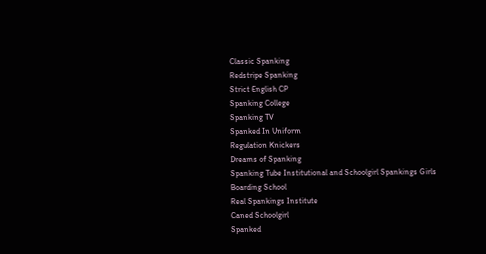Classic Spanking
Redstripe Spanking
Strict English CP
Spanking College
Spanking TV
Spanked In Uniform
Regulation Knickers
Dreams of Spanking
Spanking Tube Institutional and Schoolgirl Spankings Girls Boarding School
Real Spankings Institute
Caned Schoolgirl
Spanked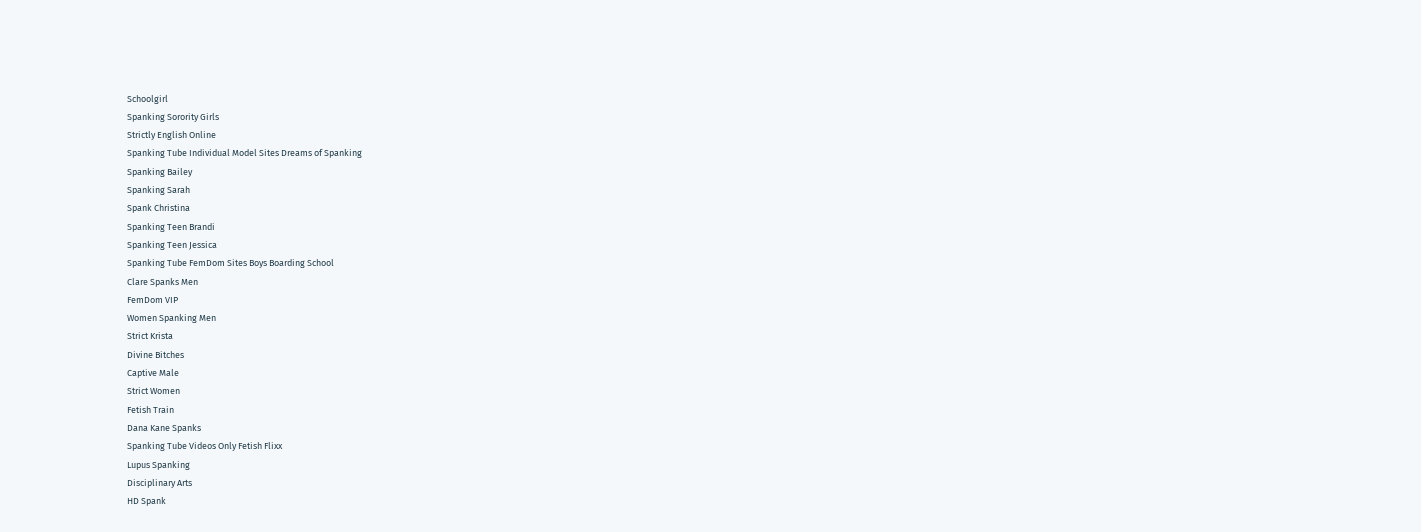Schoolgirl
Spanking Sorority Girls
Strictly English Online
Spanking Tube Individual Model Sites Dreams of Spanking
Spanking Bailey
Spanking Sarah
Spank Christina
Spanking Teen Brandi
Spanking Teen Jessica
Spanking Tube FemDom Sites Boys Boarding School
Clare Spanks Men
FemDom VIP
Women Spanking Men
Strict Krista
Divine Bitches
Captive Male
Strict Women
Fetish Train
Dana Kane Spanks
Spanking Tube Videos Only Fetish Flixx
Lupus Spanking
Disciplinary Arts
HD Spank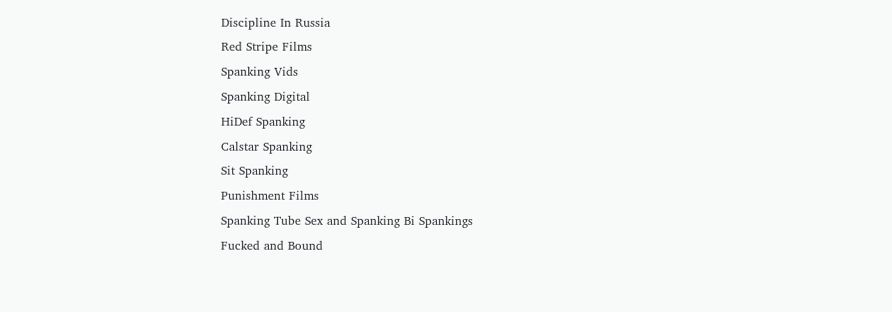Discipline In Russia
Red Stripe Films
Spanking Vids
Spanking Digital
HiDef Spanking
Calstar Spanking
Sit Spanking
Punishment Films
Spanking Tube Sex and Spanking Bi Spankings
Fucked and Bound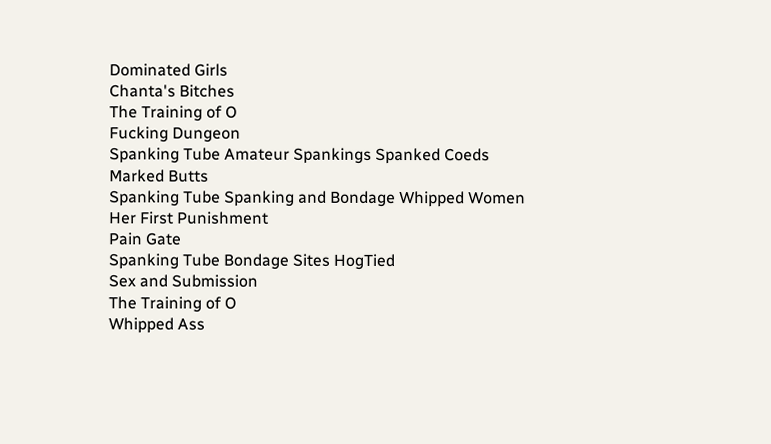Dominated Girls
Chanta's Bitches
The Training of O
Fucking Dungeon
Spanking Tube Amateur Spankings Spanked Coeds
Marked Butts
Spanking Tube Spanking and Bondage Whipped Women
Her First Punishment
Pain Gate
Spanking Tube Bondage Sites HogTied
Sex and Submission
The Training of O
Whipped Ass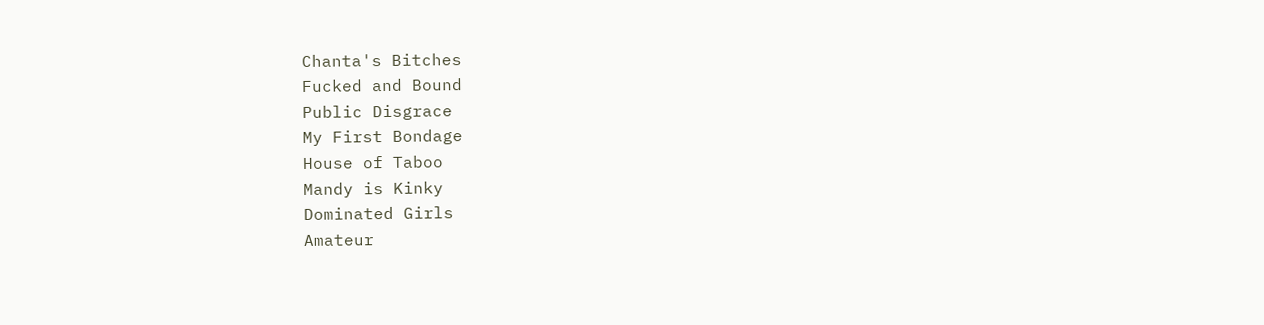Chanta's Bitches
Fucked and Bound
Public Disgrace
My First Bondage
House of Taboo
Mandy is Kinky
Dominated Girls
Amateur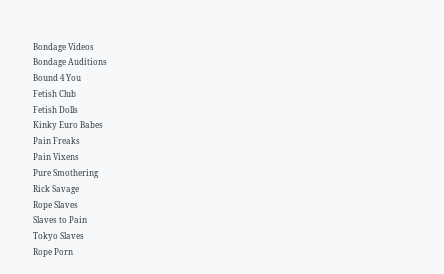Bondage Videos
Bondage Auditions
Bound 4 You
Fetish Club
Fetish Dolls
Kinky Euro Babes
Pain Freaks
Pain Vixens
Pure Smothering
Rick Savage
Rope Slaves
Slaves to Pain
Tokyo Slaves
Rope Porn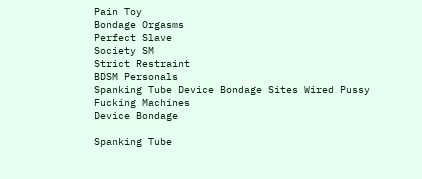Pain Toy
Bondage Orgasms
Perfect Slave
Society SM
Strict Restraint
BDSM Personals
Spanking Tube Device Bondage Sites Wired Pussy
Fucking Machines
Device Bondage

Spanking Tube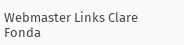Webmaster Links Clare Fonda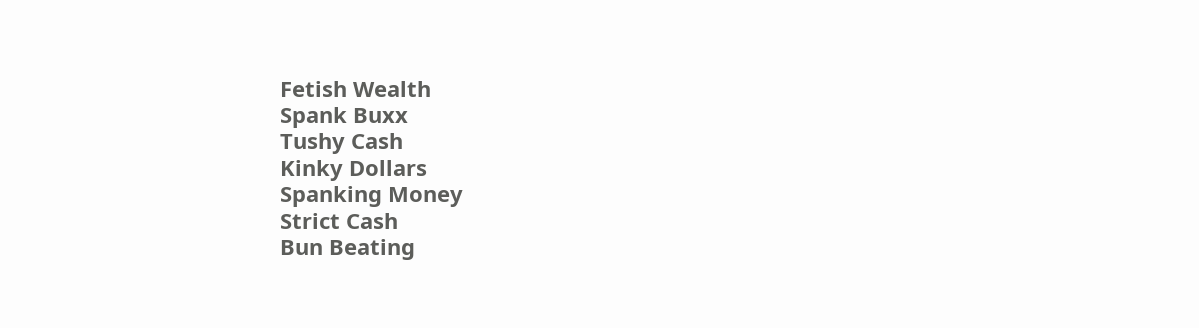Fetish Wealth
Spank Buxx
Tushy Cash
Kinky Dollars
Spanking Money
Strict Cash
Bun Beating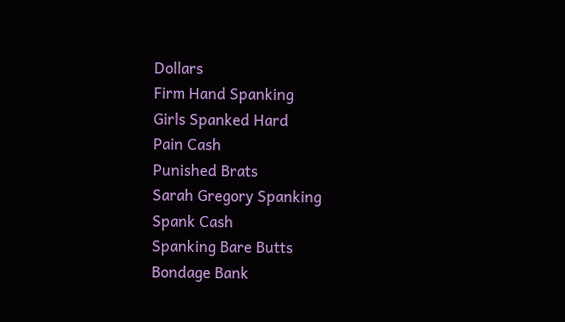Dollars
Firm Hand Spanking
Girls Spanked Hard
Pain Cash
Punished Brats
Sarah Gregory Spanking
Spank Cash
Spanking Bare Butts
Bondage Bank